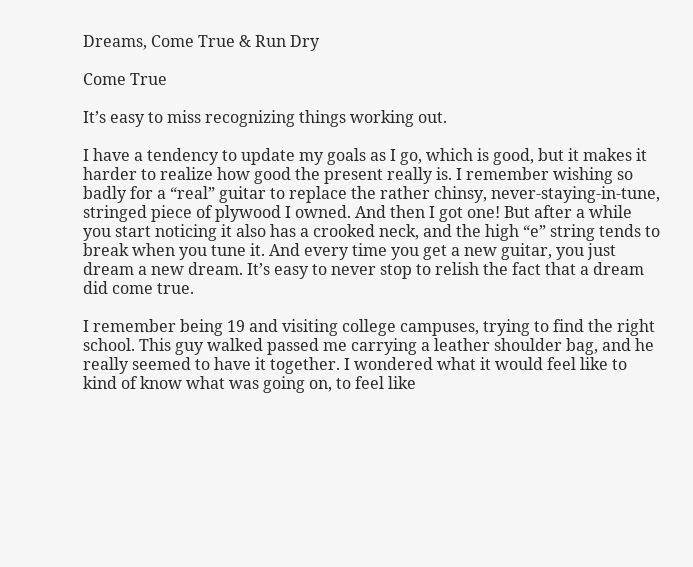Dreams, Come True & Run Dry

Come True

It’s easy to miss recognizing things working out.

I have a tendency to update my goals as I go, which is good, but it makes it harder to realize how good the present really is. I remember wishing so badly for a “real” guitar to replace the rather chinsy, never-staying-in-tune, stringed piece of plywood I owned. And then I got one! But after a while you start noticing it also has a crooked neck, and the high “e” string tends to break when you tune it. And every time you get a new guitar, you just dream a new dream. It’s easy to never stop to relish the fact that a dream did come true.

I remember being 19 and visiting college campuses, trying to find the right school. This guy walked passed me carrying a leather shoulder bag, and he really seemed to have it together. I wondered what it would feel like to kind of know what was going on, to feel like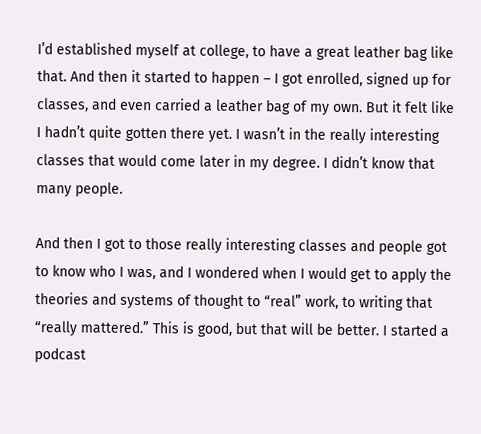I’d established myself at college, to have a great leather bag like that. And then it started to happen – I got enrolled, signed up for classes, and even carried a leather bag of my own. But it felt like I hadn’t quite gotten there yet. I wasn’t in the really interesting classes that would come later in my degree. I didn’t know that many people.

And then I got to those really interesting classes and people got to know who I was, and I wondered when I would get to apply the theories and systems of thought to “real” work, to writing that “really mattered.” This is good, but that will be better. I started a podcast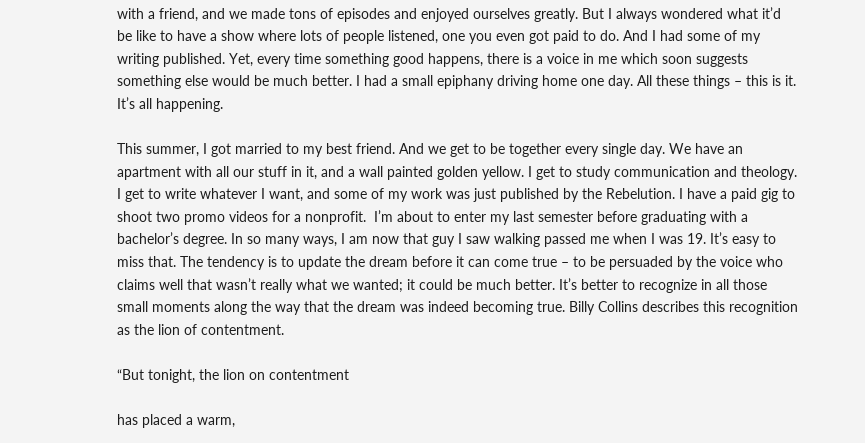with a friend, and we made tons of episodes and enjoyed ourselves greatly. But I always wondered what it’d be like to have a show where lots of people listened, one you even got paid to do. And I had some of my writing published. Yet, every time something good happens, there is a voice in me which soon suggests something else would be much better. I had a small epiphany driving home one day. All these things – this is it. It’s all happening.

This summer, I got married to my best friend. And we get to be together every single day. We have an apartment with all our stuff in it, and a wall painted golden yellow. I get to study communication and theology. I get to write whatever I want, and some of my work was just published by the Rebelution. I have a paid gig to shoot two promo videos for a nonprofit.  I’m about to enter my last semester before graduating with a bachelor’s degree. In so many ways, I am now that guy I saw walking passed me when I was 19. It’s easy to miss that. The tendency is to update the dream before it can come true – to be persuaded by the voice who claims well that wasn’t really what we wanted; it could be much better. It’s better to recognize in all those small moments along the way that the dream was indeed becoming true. Billy Collins describes this recognition as the lion of contentment.

“But tonight, the lion on contentment

has placed a warm,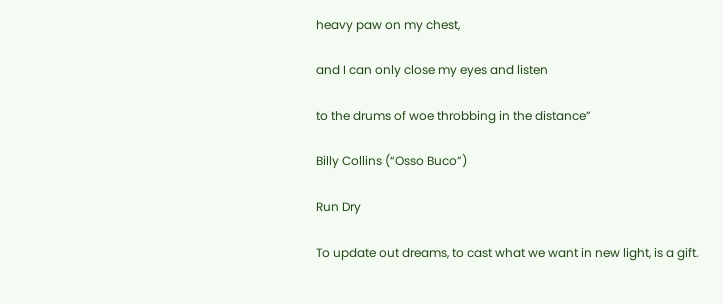heavy paw on my chest,

and I can only close my eyes and listen

to the drums of woe throbbing in the distance”

Billy Collins (“Osso Buco”)

Run Dry

To update out dreams, to cast what we want in new light, is a gift.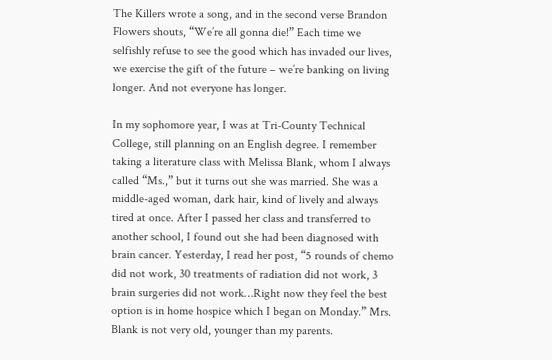The Killers wrote a song, and in the second verse Brandon Flowers shouts, “We’re all gonna die!” Each time we selfishly refuse to see the good which has invaded our lives, we exercise the gift of the future – we’re banking on living longer. And not everyone has longer.

In my sophomore year, I was at Tri-County Technical College, still planning on an English degree. I remember taking a literature class with Melissa Blank, whom I always called “Ms.,” but it turns out she was married. She was a middle-aged woman, dark hair, kind of lively and always tired at once. After I passed her class and transferred to another school, I found out she had been diagnosed with brain cancer. Yesterday, I read her post, “5 rounds of chemo did not work, 30 treatments of radiation did not work, 3 brain surgeries did not work…Right now they feel the best option is in home hospice which I began on Monday.” Mrs. Blank is not very old, younger than my parents.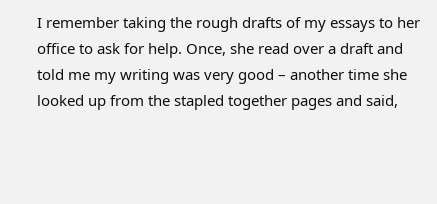I remember taking the rough drafts of my essays to her office to ask for help. Once, she read over a draft and told me my writing was very good – another time she looked up from the stapled together pages and said,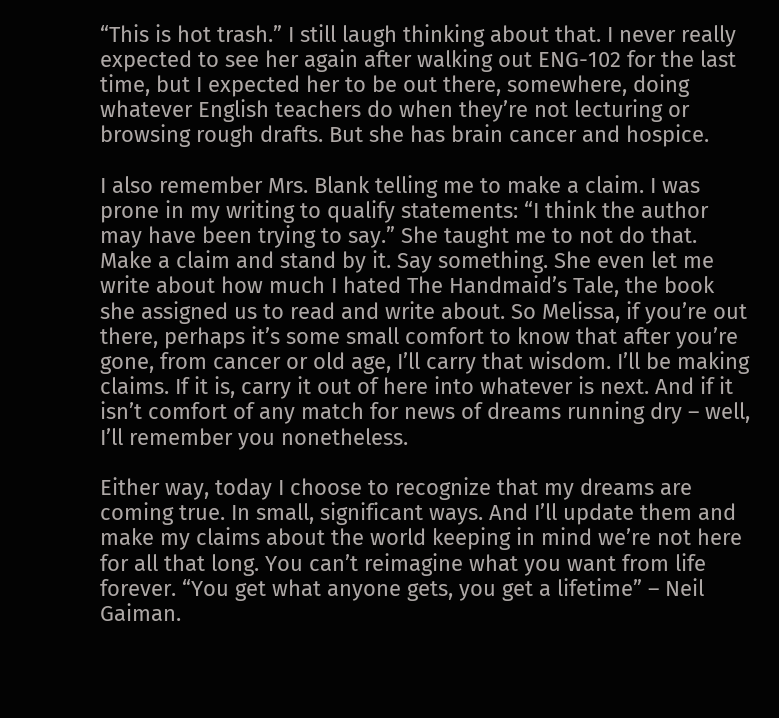“This is hot trash.” I still laugh thinking about that. I never really expected to see her again after walking out ENG-102 for the last time, but I expected her to be out there, somewhere, doing whatever English teachers do when they’re not lecturing or browsing rough drafts. But she has brain cancer and hospice.

I also remember Mrs. Blank telling me to make a claim. I was prone in my writing to qualify statements: “I think the author may have been trying to say.” She taught me to not do that. Make a claim and stand by it. Say something. She even let me write about how much I hated The Handmaid’s Tale, the book she assigned us to read and write about. So Melissa, if you’re out there, perhaps it’s some small comfort to know that after you’re gone, from cancer or old age, I’ll carry that wisdom. I’ll be making claims. If it is, carry it out of here into whatever is next. And if it isn’t comfort of any match for news of dreams running dry – well, I’ll remember you nonetheless.

Either way, today I choose to recognize that my dreams are coming true. In small, significant ways. And I’ll update them and make my claims about the world keeping in mind we’re not here for all that long. You can’t reimagine what you want from life forever. “You get what anyone gets, you get a lifetime” – Neil Gaiman.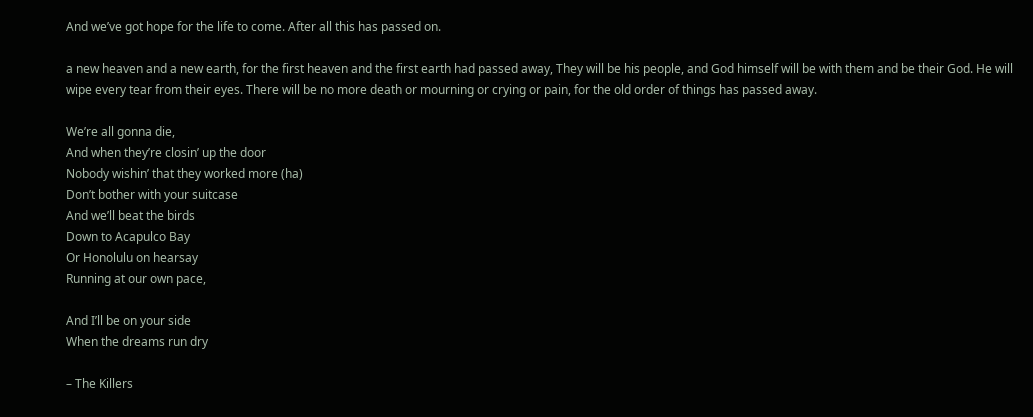And we’ve got hope for the life to come. After all this has passed on.

a new heaven and a new earth, for the first heaven and the first earth had passed away, They will be his people, and God himself will be with them and be their God. He will wipe every tear from their eyes. There will be no more death or mourning or crying or pain, for the old order of things has passed away.

We’re all gonna die,
And when they’re closin’ up the door
Nobody wishin’ that they worked more (ha)
Don’t bother with your suitcase
And we’ll beat the birds
Down to Acapulco Bay
Or Honolulu on hearsay
Running at our own pace,

And I’ll be on your side
When the dreams run dry

– The Killers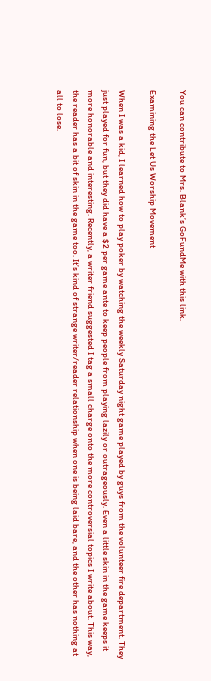You can contribute to Mrs. Blank’s GoFundMe with this link.

Examining the Let Us Worship Movement

When I was a kid, I learned how to play poker by watching the weekly Saturday night game played by guys from the volunteer fire department. They just played for fun, but they did have a $2 per game ante to keep people from playing lazily or outrageously. Even a little skin in the game keeps it more honorable and interesting. Recently, a writer friend suggested I tag a small charge onto the more controversial topics I write about. This way, the reader has a bit of skin in the game too. It’s kind of strange writer/reader relationship when one is being laid bare, and the other has nothing at all to lose.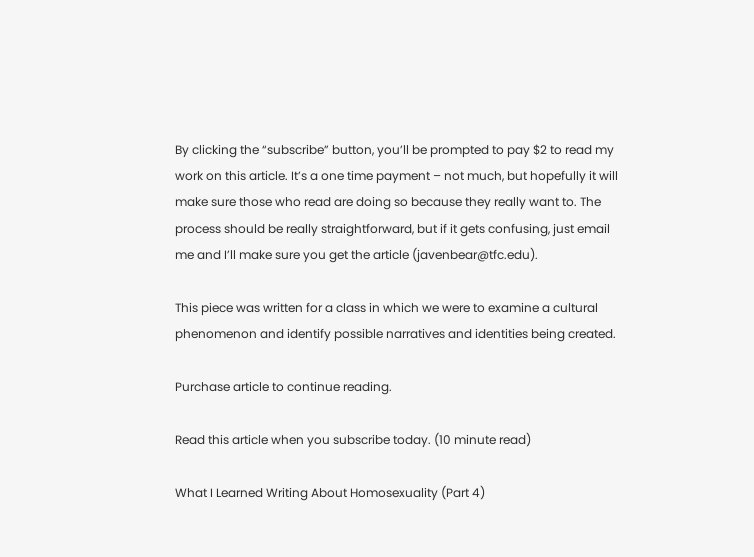By clicking the “subscribe” button, you’ll be prompted to pay $2 to read my work on this article. It’s a one time payment – not much, but hopefully it will make sure those who read are doing so because they really want to. The process should be really straightforward, but if it gets confusing, just email me and I’ll make sure you get the article (javenbear@tfc.edu).

This piece was written for a class in which we were to examine a cultural phenomenon and identify possible narratives and identities being created.

Purchase article to continue reading.

Read this article when you subscribe today. (10 minute read)

What I Learned Writing About Homosexuality (Part 4)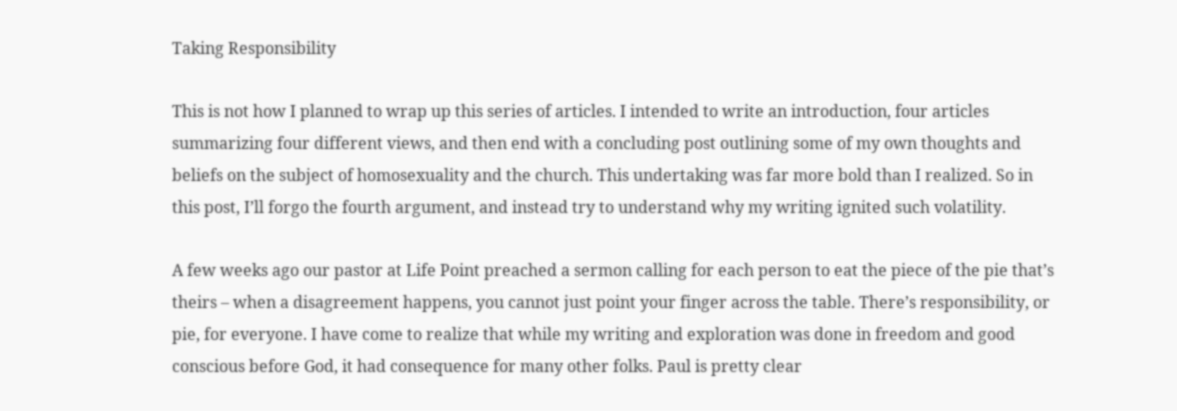Taking Responsibility

This is not how I planned to wrap up this series of articles. I intended to write an introduction, four articles summarizing four different views, and then end with a concluding post outlining some of my own thoughts and beliefs on the subject of homosexuality and the church. This undertaking was far more bold than I realized. So in this post, I’ll forgo the fourth argument, and instead try to understand why my writing ignited such volatility.

A few weeks ago our pastor at Life Point preached a sermon calling for each person to eat the piece of the pie that’s theirs – when a disagreement happens, you cannot just point your finger across the table. There’s responsibility, or pie, for everyone. I have come to realize that while my writing and exploration was done in freedom and good conscious before God, it had consequence for many other folks. Paul is pretty clear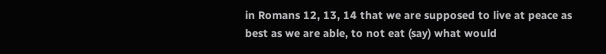in Romans 12, 13, 14 that we are supposed to live at peace as best as we are able, to not eat (say) what would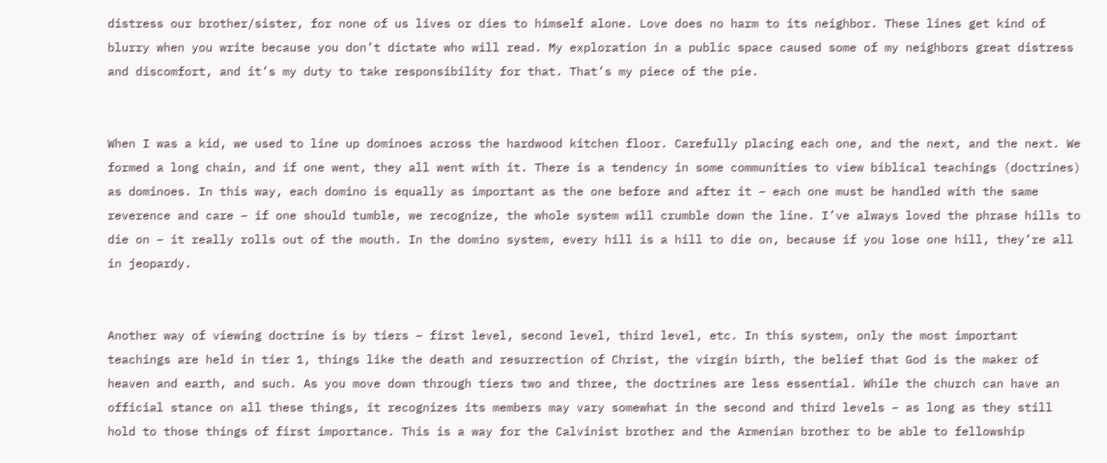distress our brother/sister, for none of us lives or dies to himself alone. Love does no harm to its neighbor. These lines get kind of blurry when you write because you don’t dictate who will read. My exploration in a public space caused some of my neighbors great distress and discomfort, and it’s my duty to take responsibility for that. That’s my piece of the pie.


When I was a kid, we used to line up dominoes across the hardwood kitchen floor. Carefully placing each one, and the next, and the next. We formed a long chain, and if one went, they all went with it. There is a tendency in some communities to view biblical teachings (doctrines) as dominoes. In this way, each domino is equally as important as the one before and after it – each one must be handled with the same reverence and care – if one should tumble, we recognize, the whole system will crumble down the line. I’ve always loved the phrase hills to die on – it really rolls out of the mouth. In the domino system, every hill is a hill to die on, because if you lose one hill, they’re all in jeopardy.


Another way of viewing doctrine is by tiers – first level, second level, third level, etc. In this system, only the most important teachings are held in tier 1, things like the death and resurrection of Christ, the virgin birth, the belief that God is the maker of heaven and earth, and such. As you move down through tiers two and three, the doctrines are less essential. While the church can have an official stance on all these things, it recognizes its members may vary somewhat in the second and third levels – as long as they still hold to those things of first importance. This is a way for the Calvinist brother and the Armenian brother to be able to fellowship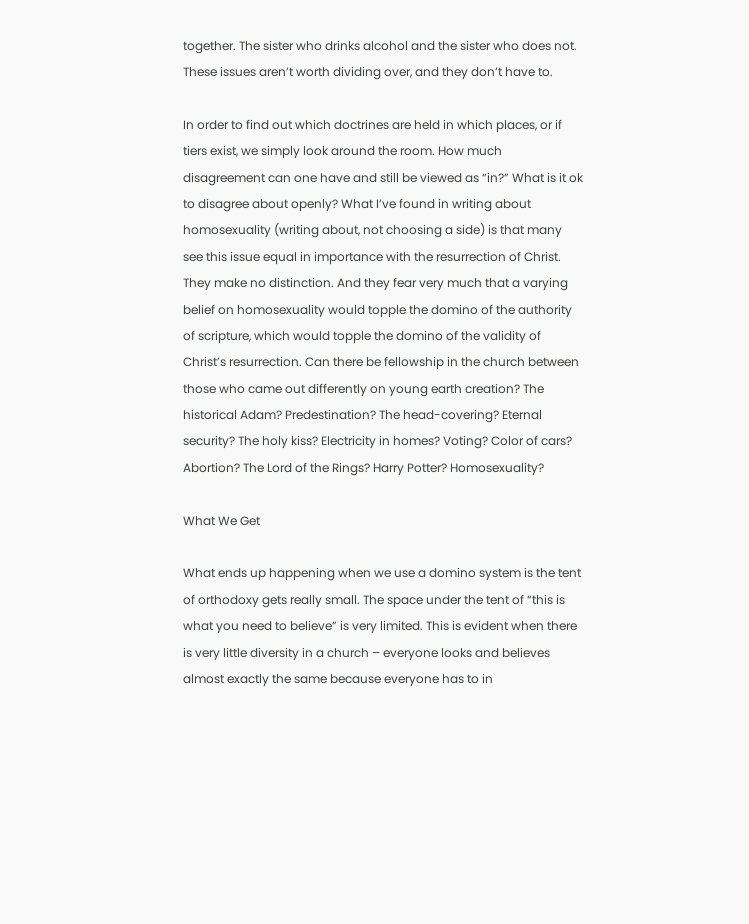together. The sister who drinks alcohol and the sister who does not. These issues aren’t worth dividing over, and they don’t have to.

In order to find out which doctrines are held in which places, or if tiers exist, we simply look around the room. How much disagreement can one have and still be viewed as “in?” What is it ok to disagree about openly? What I’ve found in writing about homosexuality (writing about, not choosing a side) is that many see this issue equal in importance with the resurrection of Christ. They make no distinction. And they fear very much that a varying belief on homosexuality would topple the domino of the authority of scripture, which would topple the domino of the validity of Christ’s resurrection. Can there be fellowship in the church between those who came out differently on young earth creation? The historical Adam? Predestination? The head-covering? Eternal security? The holy kiss? Electricity in homes? Voting? Color of cars? Abortion? The Lord of the Rings? Harry Potter? Homosexuality?

What We Get

What ends up happening when we use a domino system is the tent of orthodoxy gets really small. The space under the tent of “this is what you need to believe” is very limited. This is evident when there is very little diversity in a church – everyone looks and believes almost exactly the same because everyone has to in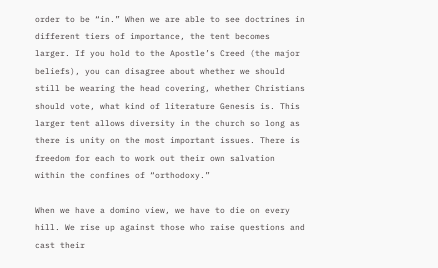order to be “in.” When we are able to see doctrines in different tiers of importance, the tent becomes larger. If you hold to the Apostle’s Creed (the major beliefs), you can disagree about whether we should still be wearing the head covering, whether Christians should vote, what kind of literature Genesis is. This larger tent allows diversity in the church so long as there is unity on the most important issues. There is freedom for each to work out their own salvation within the confines of “orthodoxy.”

When we have a domino view, we have to die on every hill. We rise up against those who raise questions and cast their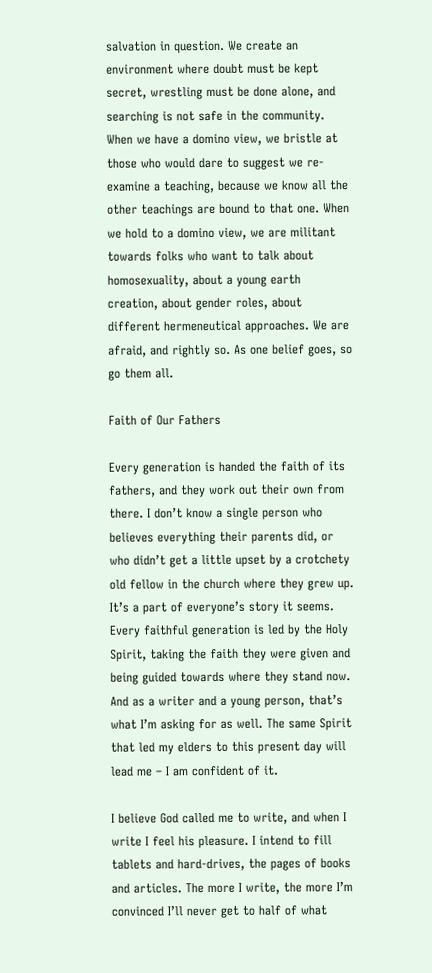salvation in question. We create an environment where doubt must be kept secret, wrestling must be done alone, and searching is not safe in the community. When we have a domino view, we bristle at those who would dare to suggest we re-examine a teaching, because we know all the other teachings are bound to that one. When we hold to a domino view, we are militant towards folks who want to talk about homosexuality, about a young earth creation, about gender roles, about different hermeneutical approaches. We are afraid, and rightly so. As one belief goes, so go them all.

Faith of Our Fathers

Every generation is handed the faith of its fathers, and they work out their own from there. I don’t know a single person who believes everything their parents did, or who didn’t get a little upset by a crotchety old fellow in the church where they grew up. It’s a part of everyone’s story it seems. Every faithful generation is led by the Holy Spirit, taking the faith they were given and being guided towards where they stand now. And as a writer and a young person, that’s what I’m asking for as well. The same Spirit that led my elders to this present day will lead me – I am confident of it.

I believe God called me to write, and when I write I feel his pleasure. I intend to fill tablets and hard-drives, the pages of books and articles. The more I write, the more I’m convinced I’ll never get to half of what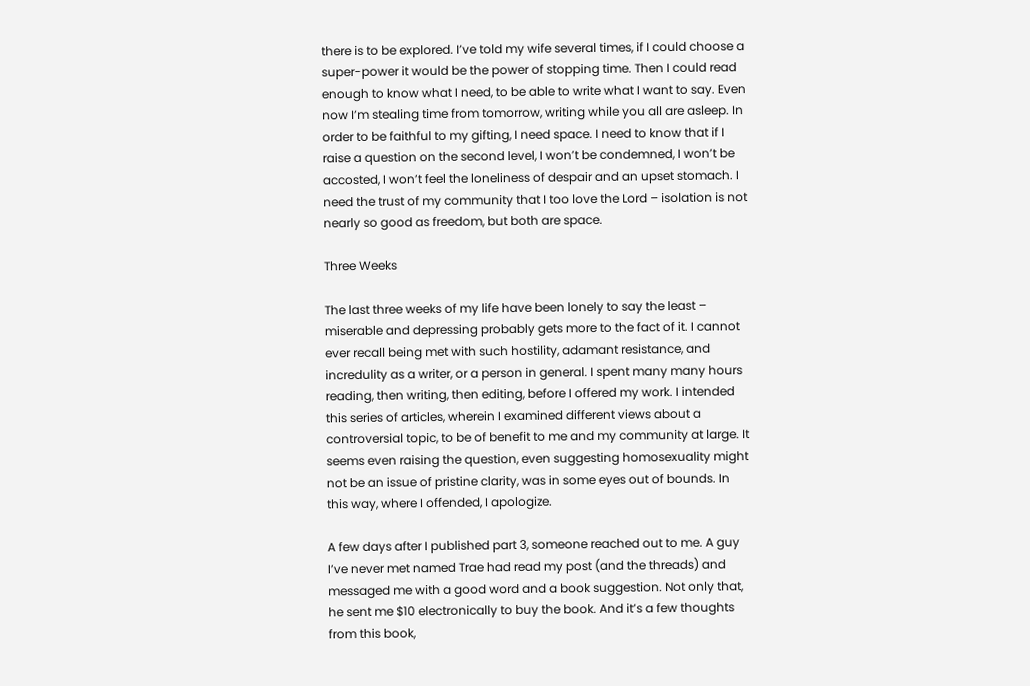there is to be explored. I’ve told my wife several times, if I could choose a super-power it would be the power of stopping time. Then I could read enough to know what I need, to be able to write what I want to say. Even now I’m stealing time from tomorrow, writing while you all are asleep. In order to be faithful to my gifting, I need space. I need to know that if I raise a question on the second level, I won’t be condemned, I won’t be accosted, I won’t feel the loneliness of despair and an upset stomach. I need the trust of my community that I too love the Lord – isolation is not nearly so good as freedom, but both are space.

Three Weeks

The last three weeks of my life have been lonely to say the least – miserable and depressing probably gets more to the fact of it. I cannot ever recall being met with such hostility, adamant resistance, and incredulity as a writer, or a person in general. I spent many many hours reading, then writing, then editing, before I offered my work. I intended this series of articles, wherein I examined different views about a controversial topic, to be of benefit to me and my community at large. It seems even raising the question, even suggesting homosexuality might not be an issue of pristine clarity, was in some eyes out of bounds. In this way, where I offended, I apologize.

A few days after I published part 3, someone reached out to me. A guy I’ve never met named Trae had read my post (and the threads) and messaged me with a good word and a book suggestion. Not only that, he sent me $10 electronically to buy the book. And it’s a few thoughts from this book,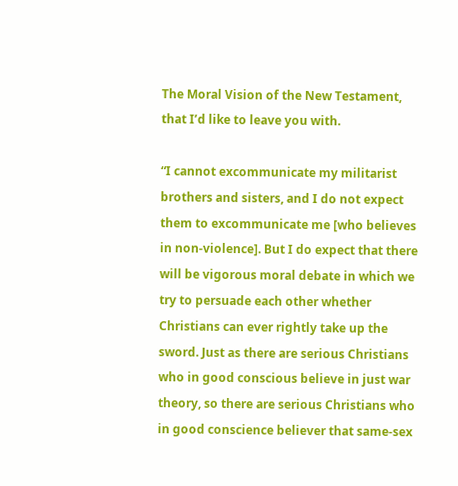The Moral Vision of the New Testament, that I’d like to leave you with.

“I cannot excommunicate my militarist brothers and sisters, and I do not expect them to excommunicate me [who believes in non-violence]. But I do expect that there will be vigorous moral debate in which we try to persuade each other whether Christians can ever rightly take up the sword. Just as there are serious Christians who in good conscious believe in just war theory, so there are serious Christians who in good conscience believer that same-sex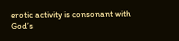erotic activity is consonant with God’s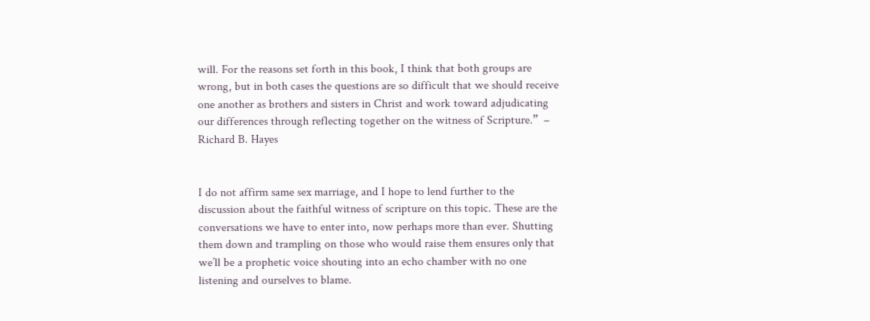will. For the reasons set forth in this book, I think that both groups are wrong, but in both cases the questions are so difficult that we should receive one another as brothers and sisters in Christ and work toward adjudicating our differences through reflecting together on the witness of Scripture.”  – Richard B. Hayes


I do not affirm same sex marriage, and I hope to lend further to the discussion about the faithful witness of scripture on this topic. These are the conversations we have to enter into, now perhaps more than ever. Shutting them down and trampling on those who would raise them ensures only that we’ll be a prophetic voice shouting into an echo chamber with no one listening and ourselves to blame.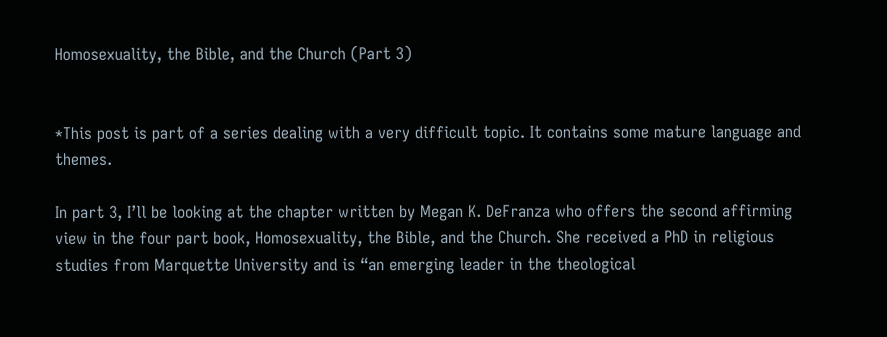Homosexuality, the Bible, and the Church (Part 3)


*This post is part of a series dealing with a very difficult topic. It contains some mature language and themes.

In part 3, I’ll be looking at the chapter written by Megan K. DeFranza who offers the second affirming view in the four part book, Homosexuality, the Bible, and the Church. She received a PhD in religious studies from Marquette University and is “an emerging leader in the theological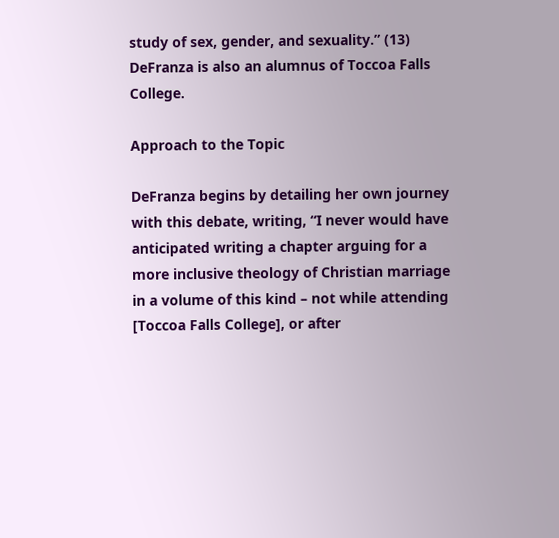study of sex, gender, and sexuality.” (13) DeFranza is also an alumnus of Toccoa Falls College.

Approach to the Topic

DeFranza begins by detailing her own journey with this debate, writing, “I never would have anticipated writing a chapter arguing for a more inclusive theology of Christian marriage in a volume of this kind – not while attending [Toccoa Falls College], or after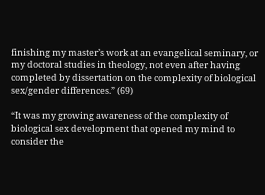finishing my master’s work at an evangelical seminary, or my doctoral studies in theology, not even after having completed by dissertation on the complexity of biological sex/gender differences.” (69)

“It was my growing awareness of the complexity of biological sex development that opened my mind to consider the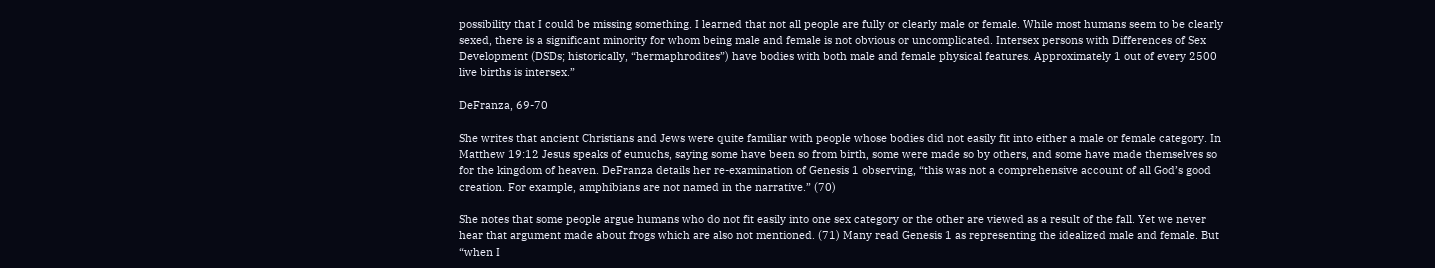possibility that I could be missing something. I learned that not all people are fully or clearly male or female. While most humans seem to be clearly sexed, there is a significant minority for whom being male and female is not obvious or uncomplicated. Intersex persons with Differences of Sex Development (DSDs; historically, “hermaphrodites”) have bodies with both male and female physical features. Approximately 1 out of every 2500 live births is intersex.”

DeFranza, 69-70

She writes that ancient Christians and Jews were quite familiar with people whose bodies did not easily fit into either a male or female category. In Matthew 19:12 Jesus speaks of eunuchs, saying some have been so from birth, some were made so by others, and some have made themselves so for the kingdom of heaven. DeFranza details her re-examination of Genesis 1 observing, “this was not a comprehensive account of all God’s good creation. For example, amphibians are not named in the narrative.” (70)

She notes that some people argue humans who do not fit easily into one sex category or the other are viewed as a result of the fall. Yet we never hear that argument made about frogs which are also not mentioned. (71) Many read Genesis 1 as representing the idealized male and female. But “when I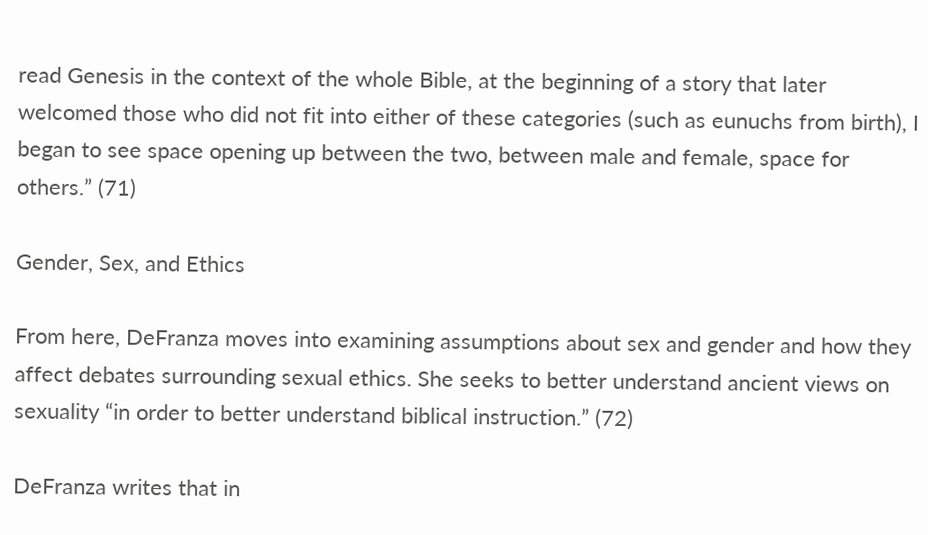read Genesis in the context of the whole Bible, at the beginning of a story that later welcomed those who did not fit into either of these categories (such as eunuchs from birth), I began to see space opening up between the two, between male and female, space for others.” (71)

Gender, Sex, and Ethics

From here, DeFranza moves into examining assumptions about sex and gender and how they affect debates surrounding sexual ethics. She seeks to better understand ancient views on sexuality “in order to better understand biblical instruction.” (72)

DeFranza writes that in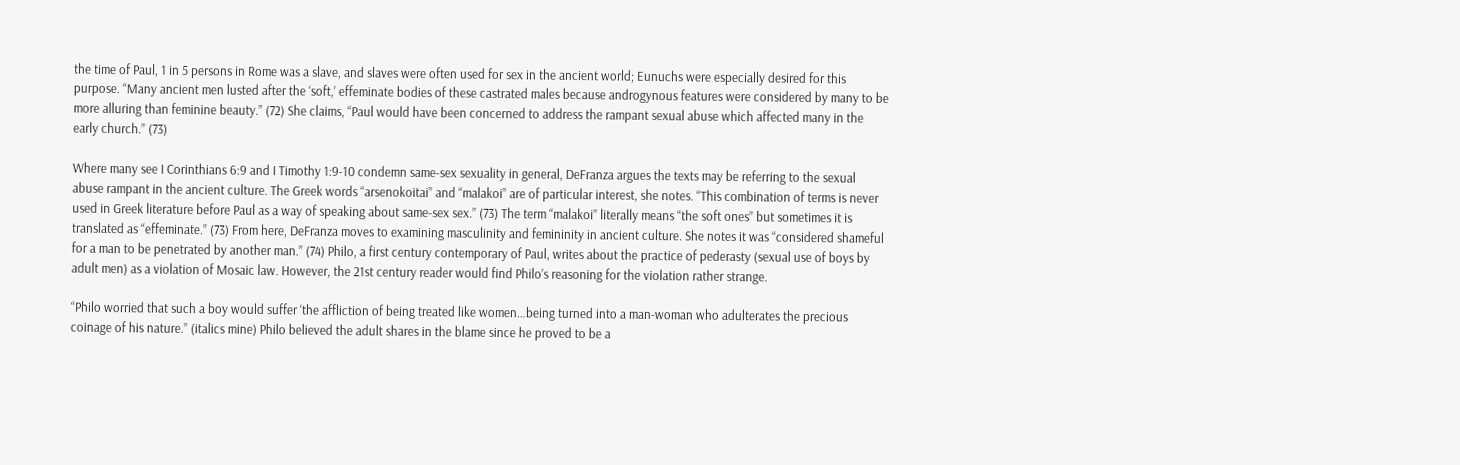the time of Paul, 1 in 5 persons in Rome was a slave, and slaves were often used for sex in the ancient world; Eunuchs were especially desired for this purpose. “Many ancient men lusted after the ‘soft,’ effeminate bodies of these castrated males because androgynous features were considered by many to be more alluring than feminine beauty.” (72) She claims, “Paul would have been concerned to address the rampant sexual abuse which affected many in the early church.” (73)

Where many see I Corinthians 6:9 and I Timothy 1:9-10 condemn same-sex sexuality in general, DeFranza argues the texts may be referring to the sexual abuse rampant in the ancient culture. The Greek words “arsenokoitai” and “malakoi” are of particular interest, she notes. “This combination of terms is never used in Greek literature before Paul as a way of speaking about same-sex sex.” (73) The term “malakoi” literally means “the soft ones” but sometimes it is translated as “effeminate.” (73) From here, DeFranza moves to examining masculinity and femininity in ancient culture. She notes it was “considered shameful for a man to be penetrated by another man.” (74) Philo, a first century contemporary of Paul, writes about the practice of pederasty (sexual use of boys by adult men) as a violation of Mosaic law. However, the 21st century reader would find Philo’s reasoning for the violation rather strange.

“Philo worried that such a boy would suffer ‘the affliction of being treated like women…being turned into a man-woman who adulterates the precious coinage of his nature.” (italics mine) Philo believed the adult shares in the blame since he proved to be a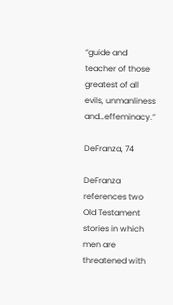“guide and teacher of those greatest of all evils, unmanliness and…effeminacy.”

DeFranza, 74

DeFranza references two Old Testament stories in which men are threatened with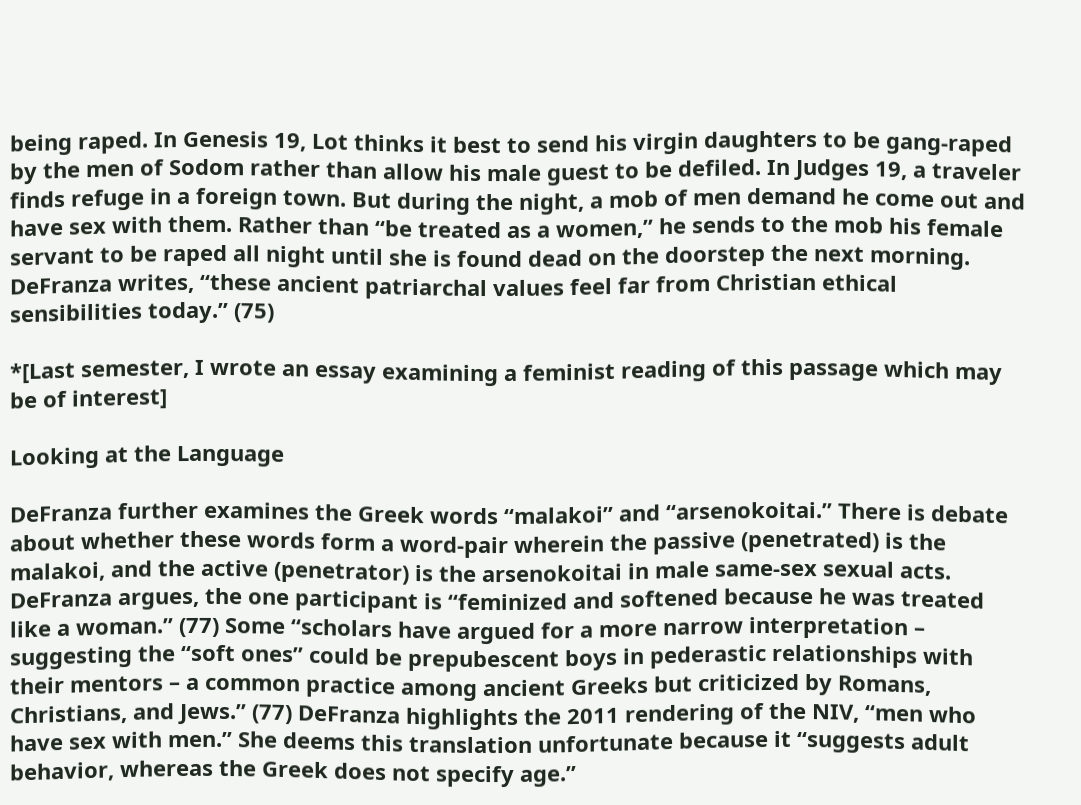being raped. In Genesis 19, Lot thinks it best to send his virgin daughters to be gang-raped by the men of Sodom rather than allow his male guest to be defiled. In Judges 19, a traveler finds refuge in a foreign town. But during the night, a mob of men demand he come out and have sex with them. Rather than “be treated as a women,” he sends to the mob his female servant to be raped all night until she is found dead on the doorstep the next morning. DeFranza writes, “these ancient patriarchal values feel far from Christian ethical sensibilities today.” (75)

*[Last semester, I wrote an essay examining a feminist reading of this passage which may be of interest]

Looking at the Language

DeFranza further examines the Greek words “malakoi” and “arsenokoitai.” There is debate about whether these words form a word-pair wherein the passive (penetrated) is the malakoi, and the active (penetrator) is the arsenokoitai in male same-sex sexual acts. DeFranza argues, the one participant is “feminized and softened because he was treated like a woman.” (77) Some “scholars have argued for a more narrow interpretation – suggesting the “soft ones” could be prepubescent boys in pederastic relationships with their mentors – a common practice among ancient Greeks but criticized by Romans, Christians, and Jews.” (77) DeFranza highlights the 2011 rendering of the NIV, “men who have sex with men.” She deems this translation unfortunate because it “suggests adult behavior, whereas the Greek does not specify age.”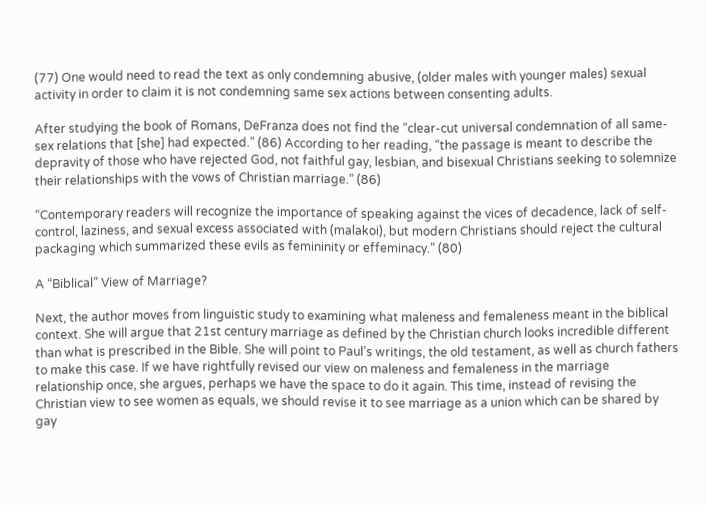(77) One would need to read the text as only condemning abusive, (older males with younger males) sexual activity in order to claim it is not condemning same sex actions between consenting adults.

After studying the book of Romans, DeFranza does not find the “clear-cut universal condemnation of all same-sex relations that [she] had expected.” (86) According to her reading, “the passage is meant to describe the depravity of those who have rejected God, not faithful gay, lesbian, and bisexual Christians seeking to solemnize their relationships with the vows of Christian marriage.” (86)

“Contemporary readers will recognize the importance of speaking against the vices of decadence, lack of self-control, laziness, and sexual excess associated with (malakoi), but modern Christians should reject the cultural packaging which summarized these evils as femininity or effeminacy.” (80)

A “Biblical” View of Marriage?

Next, the author moves from linguistic study to examining what maleness and femaleness meant in the biblical context. She will argue that 21st century marriage as defined by the Christian church looks incredible different than what is prescribed in the Bible. She will point to Paul’s writings, the old testament, as well as church fathers to make this case. If we have rightfully revised our view on maleness and femaleness in the marriage relationship once, she argues, perhaps we have the space to do it again. This time, instead of revising the Christian view to see women as equals, we should revise it to see marriage as a union which can be shared by gay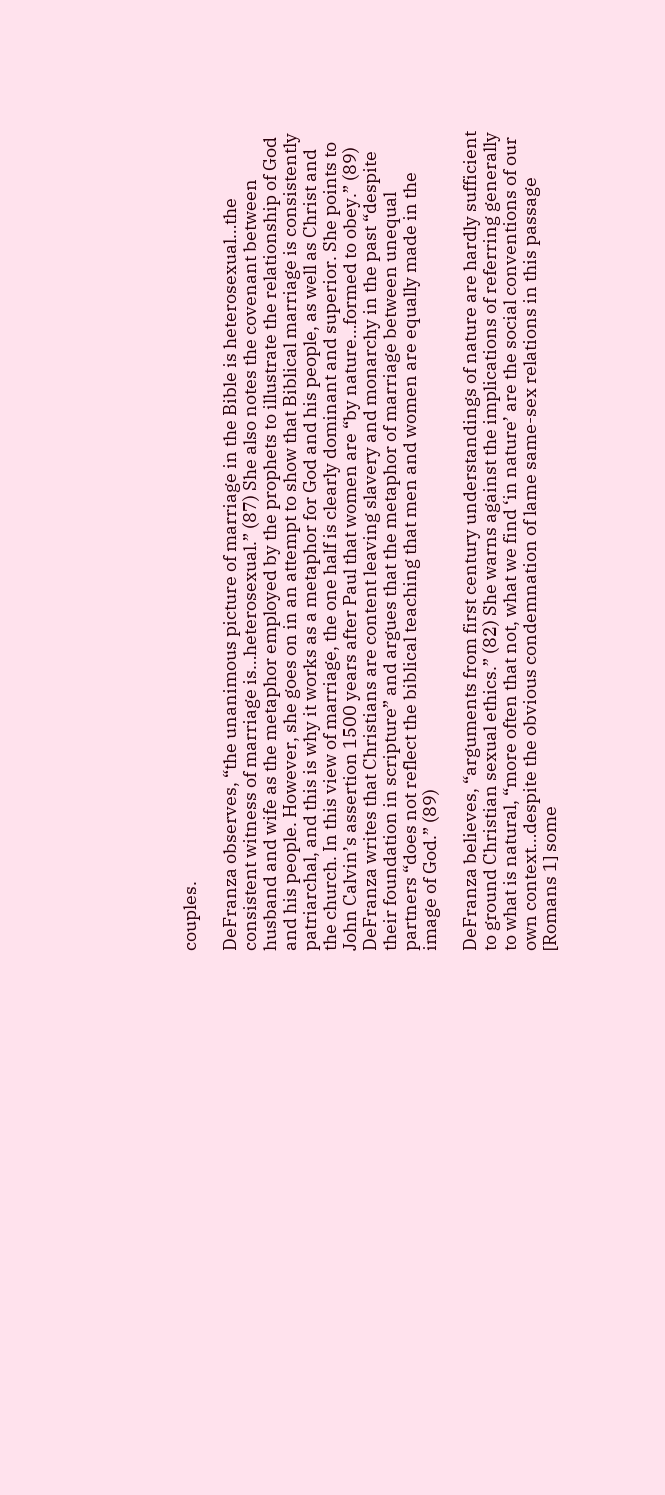couples.

DeFranza observes, “the unanimous picture of marriage in the Bible is heterosexual…the consistent witness of marriage is…heterosexual.” (87) She also notes the covenant between husband and wife as the metaphor employed by the prophets to illustrate the relationship of God and his people. However, she goes on in an attempt to show that Biblical marriage is consistently patriarchal, and this is why it works as a metaphor for God and his people, as well as Christ and the church. In this view of marriage, the one half is clearly dominant and superior. She points to John Calvin’s assertion 1500 years after Paul that women are “by nature…formed to obey.” (89) DeFranza writes that Christians are content leaving slavery and monarchy in the past “despite their foundation in scripture” and argues that the metaphor of marriage between unequal partners “does not reflect the biblical teaching that men and women are equally made in the image of God.” (89)

DeFranza believes, “arguments from first century understandings of nature are hardly sufficient to ground Christian sexual ethics.” (82) She warns against the implications of referring generally to what is natural, “more often that not, what we find ‘in nature’ are the social conventions of our own context…despite the obvious condemnation of lame same-sex relations in this passage [Romans 1] some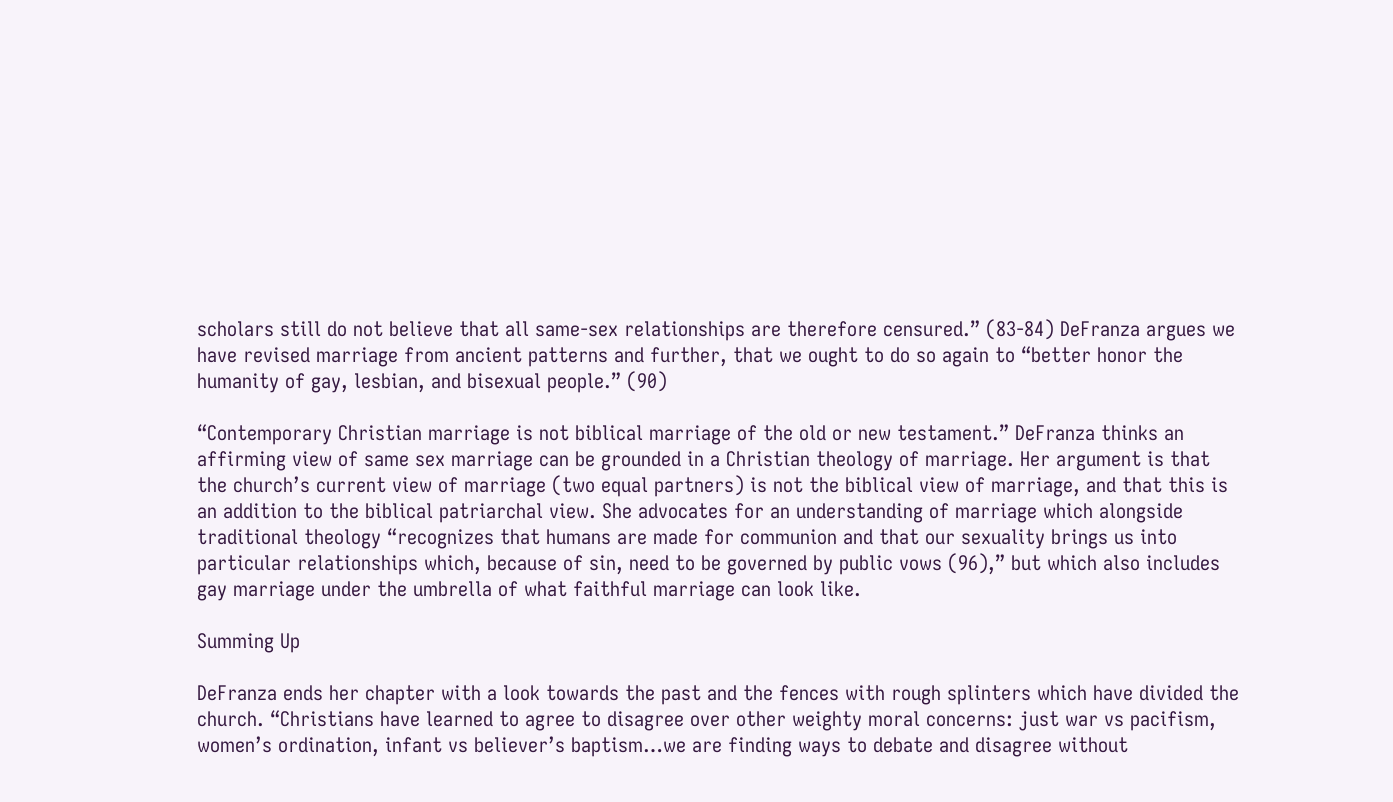scholars still do not believe that all same-sex relationships are therefore censured.” (83-84) DeFranza argues we have revised marriage from ancient patterns and further, that we ought to do so again to “better honor the humanity of gay, lesbian, and bisexual people.” (90)

“Contemporary Christian marriage is not biblical marriage of the old or new testament.” DeFranza thinks an affirming view of same sex marriage can be grounded in a Christian theology of marriage. Her argument is that the church’s current view of marriage (two equal partners) is not the biblical view of marriage, and that this is an addition to the biblical patriarchal view. She advocates for an understanding of marriage which alongside traditional theology “recognizes that humans are made for communion and that our sexuality brings us into particular relationships which, because of sin, need to be governed by public vows (96),” but which also includes gay marriage under the umbrella of what faithful marriage can look like.

Summing Up

DeFranza ends her chapter with a look towards the past and the fences with rough splinters which have divided the church. “Christians have learned to agree to disagree over other weighty moral concerns: just war vs pacifism, women’s ordination, infant vs believer’s baptism…we are finding ways to debate and disagree without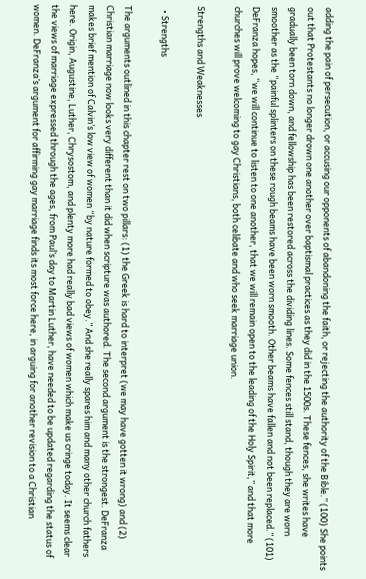adding the pain of persecution, or accusing our opponents of abandoning the faith, or rejecting the authority of the Bible.” (100) She points out that Protestants no longer drown one another over baptismal practices as they did in the 1500s. These fences, she writes have gradually been torn down, and fellowship has been restored across the dividing lines. Some fences still stand, though they are worn smoother as the “painful splinters on these rough beams have been worn smooth. Other beams have fallen and not been replaced.” (101) DeFranza hopes, “we will continue to listen to one another, that we will remain open to the leading of the Holy Spirit,” and that more churches will prove welcoming to gay Christians, both celibate and who seek marriage union.

Strengths and Weaknesses

  • Strengths

The arguments outlined in this chapter rest on two pillars: (1) the Greek is hard to interpret (we may have gotten it wrong) and (2) Christian marriage now looks very different than it did when scripture was authored. The second argument is the strongest. DeFranza makes brief mention of Calvin’s low view of women “by nature formed to obey.” And she really spares him and many other church fathers here. Origin, Augustine, Luther, Chrysostom, and plenty more had really bad views of women which make us cringe today. It seems clear the views of marriage expressed through the ages, from Paul’s day to Martin Luther, have needed to be updated regarding the status of women. DeFranza’s argument for affirming gay marriage finds its most force here, in arguing for another revision to a Christian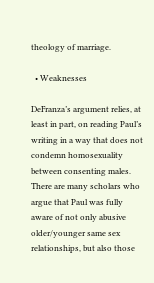theology of marriage.

  • Weaknesses

DeFranza’s argument relies, at least in part, on reading Paul’s writing in a way that does not condemn homosexuality between consenting males. There are many scholars who argue that Paul was fully aware of not only abusive older/younger same sex relationships, but also those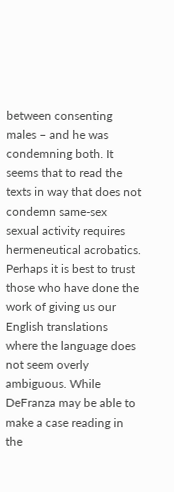between consenting males – and he was condemning both. It seems that to read the texts in way that does not condemn same-sex sexual activity requires hermeneutical acrobatics. Perhaps it is best to trust those who have done the work of giving us our English translations where the language does not seem overly ambiguous. While DeFranza may be able to make a case reading in the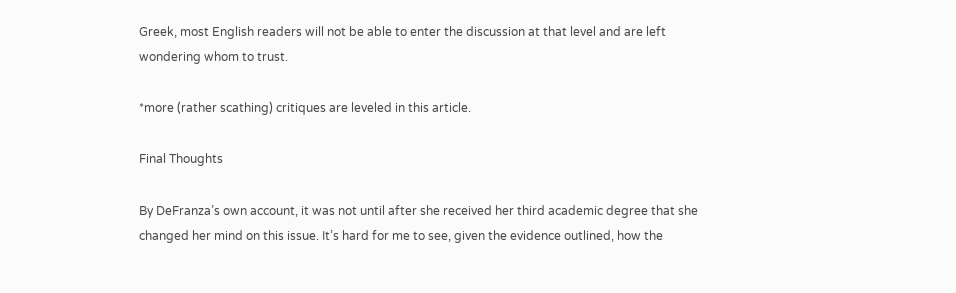Greek, most English readers will not be able to enter the discussion at that level and are left wondering whom to trust.

*more (rather scathing) critiques are leveled in this article.

Final Thoughts

By DeFranza’s own account, it was not until after she received her third academic degree that she changed her mind on this issue. It’s hard for me to see, given the evidence outlined, how the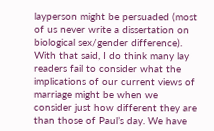layperson might be persuaded (most of us never write a dissertation on biological sex/gender difference). With that said, I do think many lay readers fail to consider what the implications of our current views of marriage might be when we consider just how different they are than those of Paul’s day. We have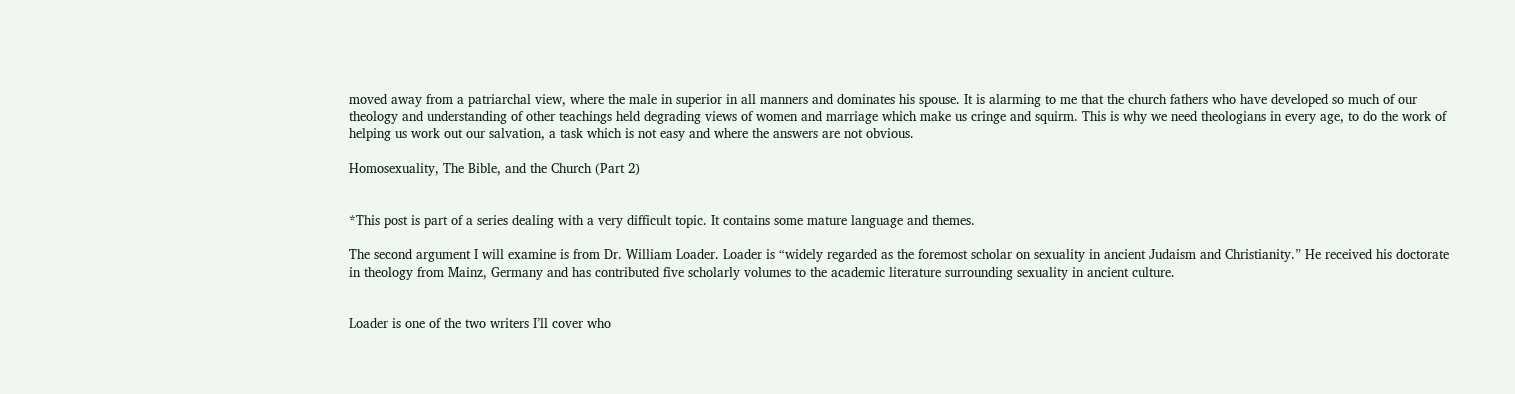moved away from a patriarchal view, where the male in superior in all manners and dominates his spouse. It is alarming to me that the church fathers who have developed so much of our theology and understanding of other teachings held degrading views of women and marriage which make us cringe and squirm. This is why we need theologians in every age, to do the work of helping us work out our salvation, a task which is not easy and where the answers are not obvious.

Homosexuality, The Bible, and the Church (Part 2)


*This post is part of a series dealing with a very difficult topic. It contains some mature language and themes.

The second argument I will examine is from Dr. William Loader. Loader is “widely regarded as the foremost scholar on sexuality in ancient Judaism and Christianity.” He received his doctorate in theology from Mainz, Germany and has contributed five scholarly volumes to the academic literature surrounding sexuality in ancient culture.


Loader is one of the two writers I’ll cover who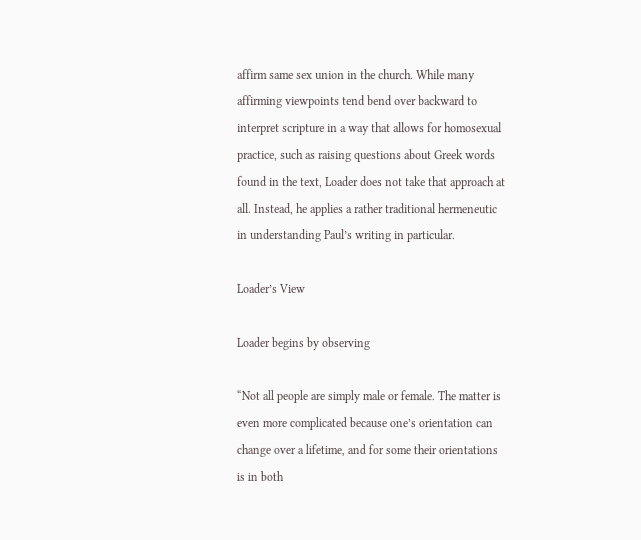affirm same sex union in the church. While many affirming viewpoints tend bend over backward to interpret scripture in a way that allows for homosexual practice, such as raising questions about Greek words found in the text, Loader does not take that approach at all. Instead, he applies a rather traditional hermeneutic in understanding Paul’s writing in particular.

Loader’s View

Loader begins by observing

“Not all people are simply male or female. The matter is even more complicated because one’s orientation can change over a lifetime, and for some their orientations is in both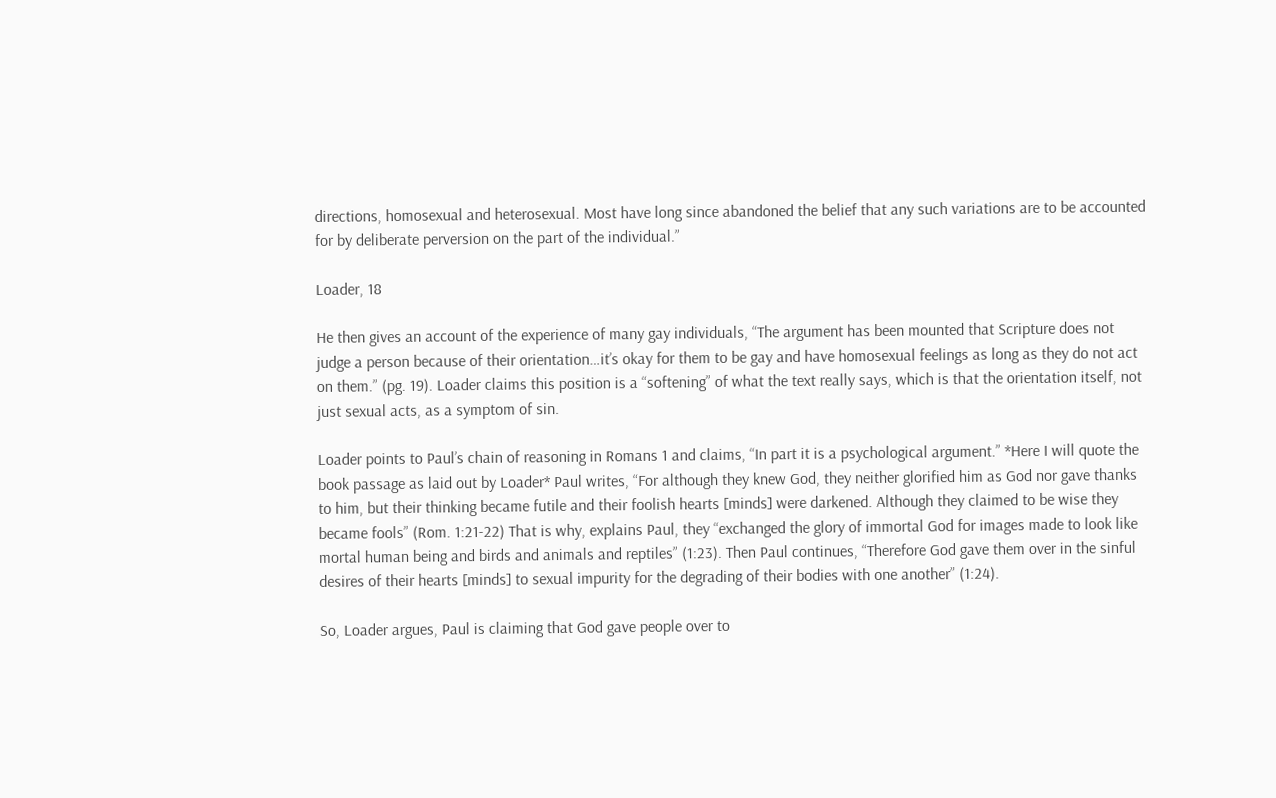directions, homosexual and heterosexual. Most have long since abandoned the belief that any such variations are to be accounted for by deliberate perversion on the part of the individual.”

Loader, 18

He then gives an account of the experience of many gay individuals, “The argument has been mounted that Scripture does not judge a person because of their orientation…it’s okay for them to be gay and have homosexual feelings as long as they do not act on them.” (pg. 19). Loader claims this position is a “softening” of what the text really says, which is that the orientation itself, not just sexual acts, as a symptom of sin.

Loader points to Paul’s chain of reasoning in Romans 1 and claims, “In part it is a psychological argument.” *Here I will quote the book passage as laid out by Loader* Paul writes, “For although they knew God, they neither glorified him as God nor gave thanks to him, but their thinking became futile and their foolish hearts [minds] were darkened. Although they claimed to be wise they became fools” (Rom. 1:21-22) That is why, explains Paul, they “exchanged the glory of immortal God for images made to look like mortal human being and birds and animals and reptiles” (1:23). Then Paul continues, “Therefore God gave them over in the sinful desires of their hearts [minds] to sexual impurity for the degrading of their bodies with one another” (1:24).

So, Loader argues, Paul is claiming that God gave people over to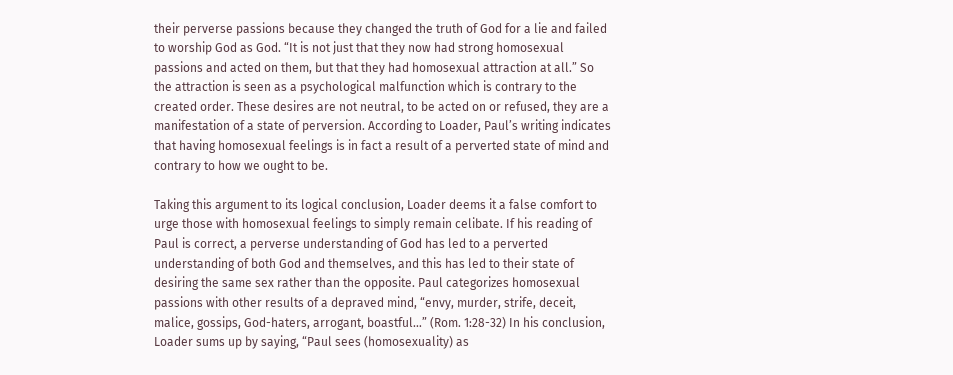their perverse passions because they changed the truth of God for a lie and failed to worship God as God. “It is not just that they now had strong homosexual passions and acted on them, but that they had homosexual attraction at all.” So the attraction is seen as a psychological malfunction which is contrary to the created order. These desires are not neutral, to be acted on or refused, they are a manifestation of a state of perversion. According to Loader, Paul’s writing indicates that having homosexual feelings is in fact a result of a perverted state of mind and contrary to how we ought to be.

Taking this argument to its logical conclusion, Loader deems it a false comfort to urge those with homosexual feelings to simply remain celibate. If his reading of Paul is correct, a perverse understanding of God has led to a perverted understanding of both God and themselves, and this has led to their state of desiring the same sex rather than the opposite. Paul categorizes homosexual passions with other results of a depraved mind, “envy, murder, strife, deceit, malice, gossips, God-haters, arrogant, boastful…” (Rom. 1:28-32) In his conclusion, Loader sums up by saying, “Paul sees (homosexuality) as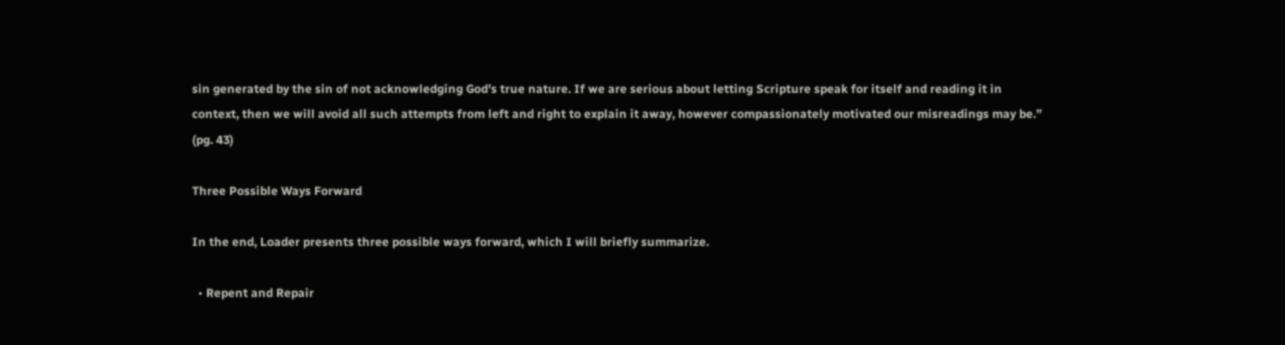sin generated by the sin of not acknowledging God’s true nature. If we are serious about letting Scripture speak for itself and reading it in context, then we will avoid all such attempts from left and right to explain it away, however compassionately motivated our misreadings may be.” (pg. 43)

Three Possible Ways Forward

In the end, Loader presents three possible ways forward, which I will briefly summarize.

  • Repent and Repair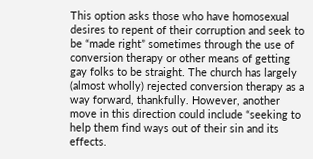This option asks those who have homosexual desires to repent of their corruption and seek to be “made right” sometimes through the use of conversion therapy or other means of getting gay folks to be straight. The church has largely (almost wholly) rejected conversion therapy as a way forward, thankfully. However, another move in this direction could include “seeking to help them find ways out of their sin and its effects.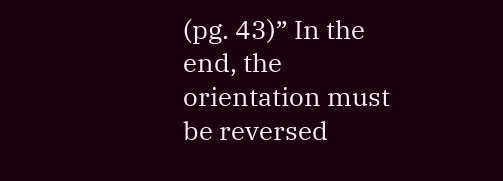(pg. 43)” In the end, the orientation must be reversed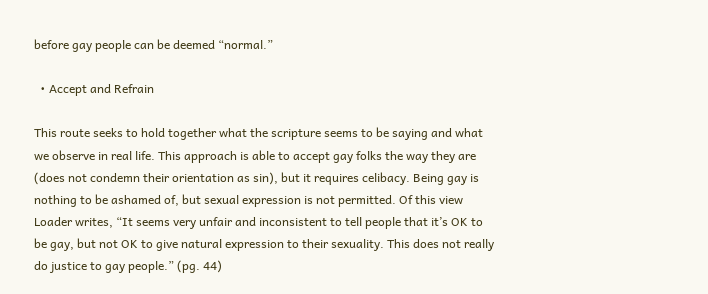before gay people can be deemed “normal.”

  • Accept and Refrain

This route seeks to hold together what the scripture seems to be saying and what we observe in real life. This approach is able to accept gay folks the way they are (does not condemn their orientation as sin), but it requires celibacy. Being gay is nothing to be ashamed of, but sexual expression is not permitted. Of this view Loader writes, “It seems very unfair and inconsistent to tell people that it’s OK to be gay, but not OK to give natural expression to their sexuality. This does not really do justice to gay people.” (pg. 44)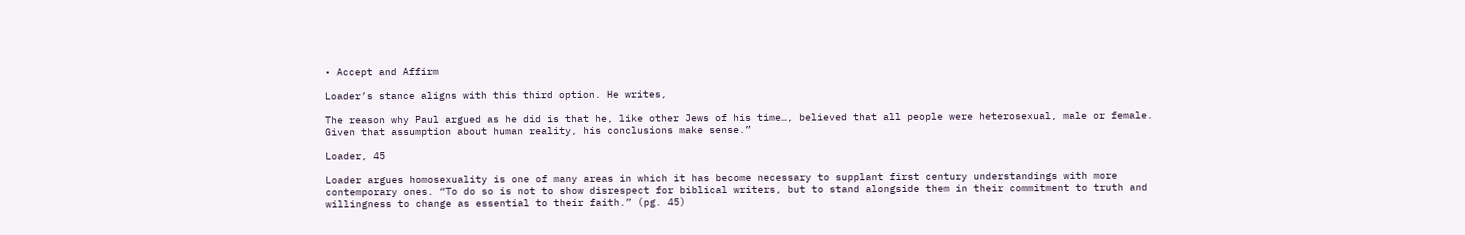• Accept and Affirm

Loader’s stance aligns with this third option. He writes,

The reason why Paul argued as he did is that he, like other Jews of his time…, believed that all people were heterosexual, male or female. Given that assumption about human reality, his conclusions make sense.”

Loader, 45

Loader argues homosexuality is one of many areas in which it has become necessary to supplant first century understandings with more contemporary ones. “To do so is not to show disrespect for biblical writers, but to stand alongside them in their commitment to truth and willingness to change as essential to their faith.” (pg. 45)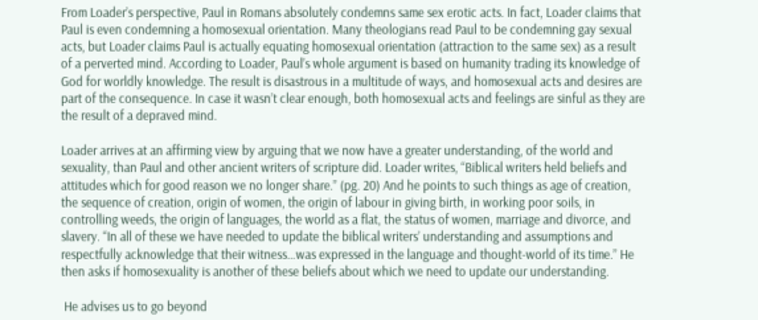From Loader’s perspective, Paul in Romans absolutely condemns same sex erotic acts. In fact, Loader claims that Paul is even condemning a homosexual orientation. Many theologians read Paul to be condemning gay sexual acts, but Loader claims Paul is actually equating homosexual orientation (attraction to the same sex) as a result of a perverted mind. According to Loader, Paul’s whole argument is based on humanity trading its knowledge of God for worldly knowledge. The result is disastrous in a multitude of ways, and homosexual acts and desires are part of the consequence. In case it wasn’t clear enough, both homosexual acts and feelings are sinful as they are the result of a depraved mind.

Loader arrives at an affirming view by arguing that we now have a greater understanding, of the world and sexuality, than Paul and other ancient writers of scripture did. Loader writes, “Biblical writers held beliefs and attitudes which for good reason we no longer share.” (pg. 20) And he points to such things as age of creation, the sequence of creation, origin of women, the origin of labour in giving birth, in working poor soils, in controlling weeds, the origin of languages, the world as a flat, the status of women, marriage and divorce, and slavery. “In all of these we have needed to update the biblical writers’ understanding and assumptions and respectfully acknowledge that their witness…was expressed in the language and thought-world of its time.” He then asks if homosexuality is another of these beliefs about which we need to update our understanding.

 He advises us to go beyond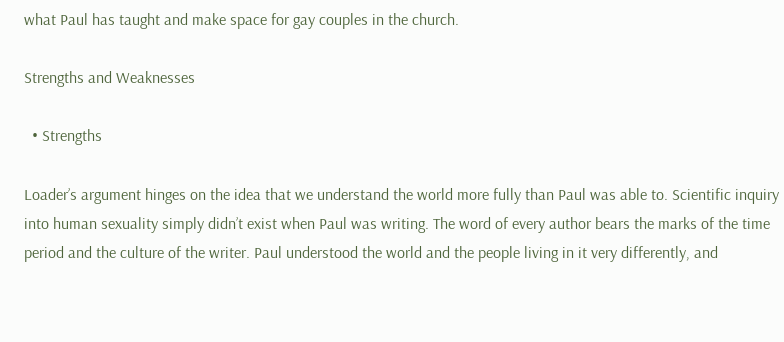what Paul has taught and make space for gay couples in the church.

Strengths and Weaknesses

  • Strengths

Loader’s argument hinges on the idea that we understand the world more fully than Paul was able to. Scientific inquiry into human sexuality simply didn’t exist when Paul was writing. The word of every author bears the marks of the time period and the culture of the writer. Paul understood the world and the people living in it very differently, and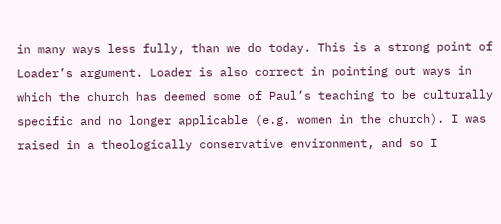in many ways less fully, than we do today. This is a strong point of Loader’s argument. Loader is also correct in pointing out ways in which the church has deemed some of Paul’s teaching to be culturally specific and no longer applicable (e.g. women in the church). I was raised in a theologically conservative environment, and so I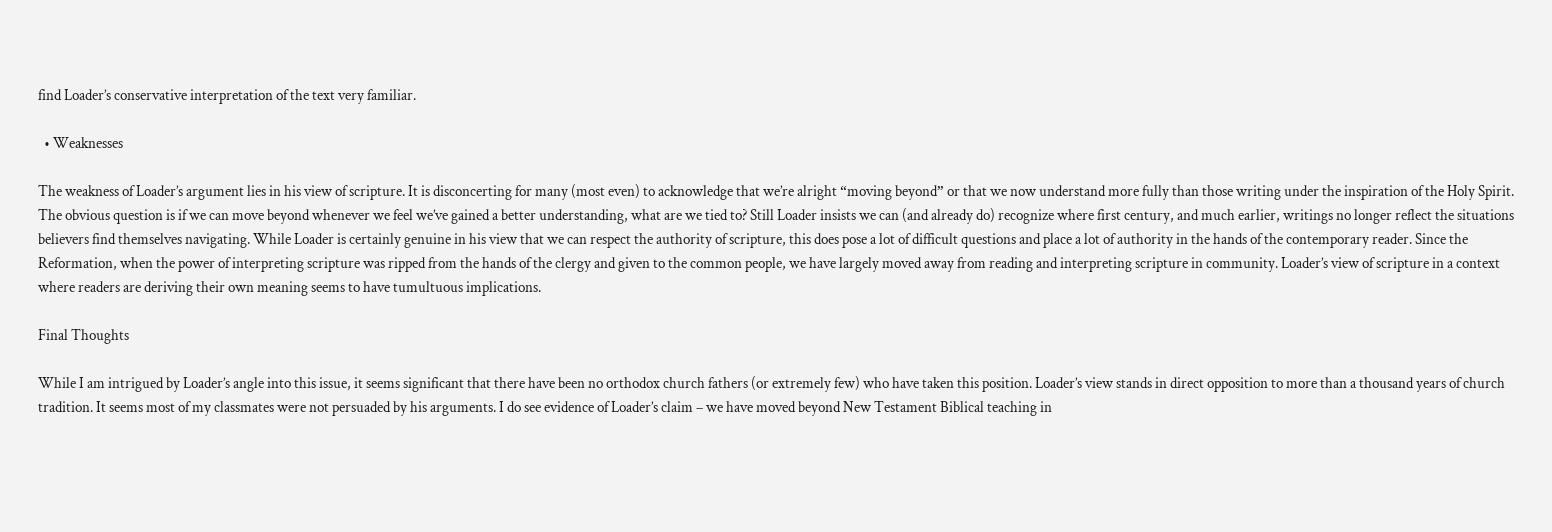find Loader’s conservative interpretation of the text very familiar.

  • Weaknesses

The weakness of Loader’s argument lies in his view of scripture. It is disconcerting for many (most even) to acknowledge that we’re alright “moving beyond” or that we now understand more fully than those writing under the inspiration of the Holy Spirit. The obvious question is if we can move beyond whenever we feel we’ve gained a better understanding, what are we tied to? Still Loader insists we can (and already do) recognize where first century, and much earlier, writings no longer reflect the situations believers find themselves navigating. While Loader is certainly genuine in his view that we can respect the authority of scripture, this does pose a lot of difficult questions and place a lot of authority in the hands of the contemporary reader. Since the Reformation, when the power of interpreting scripture was ripped from the hands of the clergy and given to the common people, we have largely moved away from reading and interpreting scripture in community. Loader’s view of scripture in a context where readers are deriving their own meaning seems to have tumultuous implications.

Final Thoughts

While I am intrigued by Loader’s angle into this issue, it seems significant that there have been no orthodox church fathers (or extremely few) who have taken this position. Loader’s view stands in direct opposition to more than a thousand years of church tradition. It seems most of my classmates were not persuaded by his arguments. I do see evidence of Loader’s claim – we have moved beyond New Testament Biblical teaching in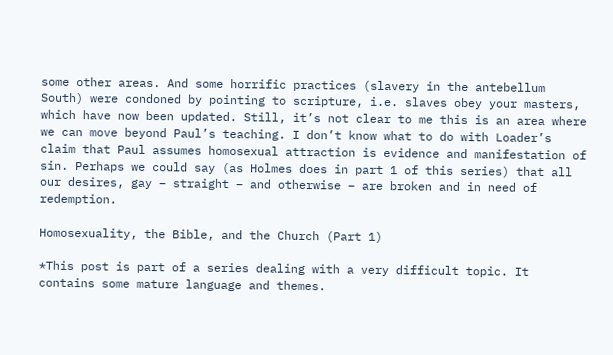some other areas. And some horrific practices (slavery in the antebellum South) were condoned by pointing to scripture, i.e. slaves obey your masters, which have now been updated. Still, it’s not clear to me this is an area where we can move beyond Paul’s teaching. I don’t know what to do with Loader’s claim that Paul assumes homosexual attraction is evidence and manifestation of sin. Perhaps we could say (as Holmes does in part 1 of this series) that all our desires, gay – straight – and otherwise – are broken and in need of redemption.

Homosexuality, the Bible, and the Church (Part 1)

*This post is part of a series dealing with a very difficult topic. It contains some mature language and themes.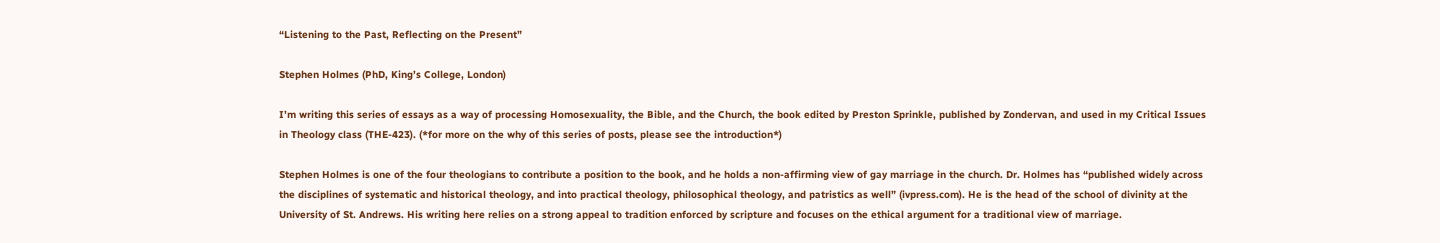“Listening to the Past, Reflecting on the Present”

Stephen Holmes (PhD, King’s College, London)

I’m writing this series of essays as a way of processing Homosexuality, the Bible, and the Church, the book edited by Preston Sprinkle, published by Zondervan, and used in my Critical Issues in Theology class (THE-423). (*for more on the why of this series of posts, please see the introduction*)

Stephen Holmes is one of the four theologians to contribute a position to the book, and he holds a non-affirming view of gay marriage in the church. Dr. Holmes has “published widely across the disciplines of systematic and historical theology, and into practical theology, philosophical theology, and patristics as well” (ivpress.com). He is the head of the school of divinity at the University of St. Andrews. His writing here relies on a strong appeal to tradition enforced by scripture and focuses on the ethical argument for a traditional view of marriage.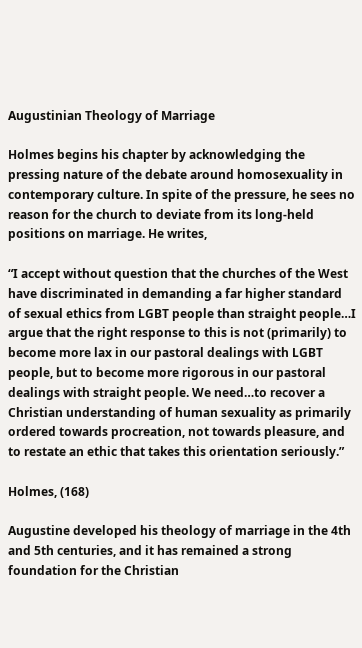Augustinian Theology of Marriage

Holmes begins his chapter by acknowledging the pressing nature of the debate around homosexuality in contemporary culture. In spite of the pressure, he sees no reason for the church to deviate from its long-held positions on marriage. He writes,

“I accept without question that the churches of the West have discriminated in demanding a far higher standard of sexual ethics from LGBT people than straight people…I argue that the right response to this is not (primarily) to become more lax in our pastoral dealings with LGBT people, but to become more rigorous in our pastoral dealings with straight people. We need…to recover a Christian understanding of human sexuality as primarily ordered towards procreation, not towards pleasure, and to restate an ethic that takes this orientation seriously.”

Holmes, (168)

Augustine developed his theology of marriage in the 4th and 5th centuries, and it has remained a strong foundation for the Christian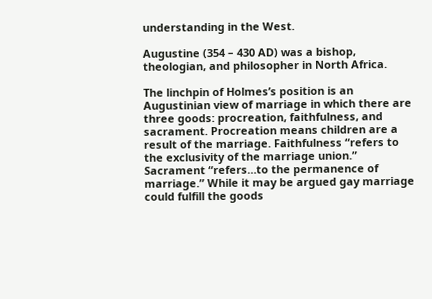understanding in the West.

Augustine (354 – 430 AD) was a bishop, theologian, and philosopher in North Africa.

The linchpin of Holmes’s position is an Augustinian view of marriage in which there are three goods: procreation, faithfulness, and sacrament. Procreation means children are a result of the marriage. Faithfulness “refers to the exclusivity of the marriage union.” Sacrament “refers…to the permanence of marriage.” While it may be argued gay marriage could fulfill the goods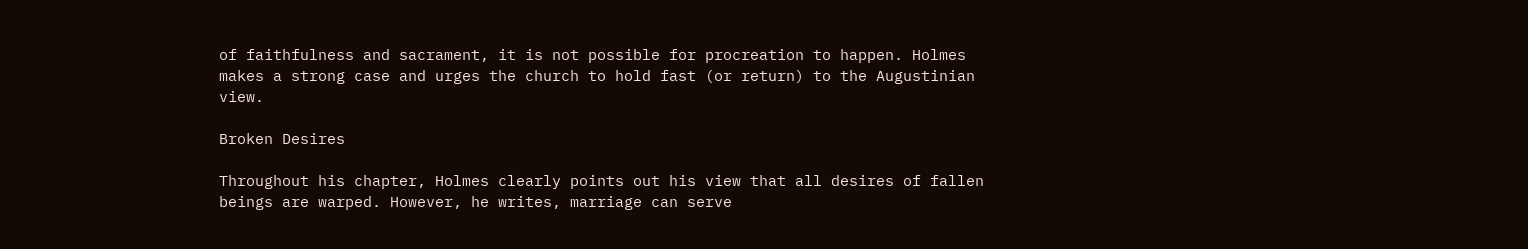of faithfulness and sacrament, it is not possible for procreation to happen. Holmes makes a strong case and urges the church to hold fast (or return) to the Augustinian view.

Broken Desires

Throughout his chapter, Holmes clearly points out his view that all desires of fallen beings are warped. However, he writes, marriage can serve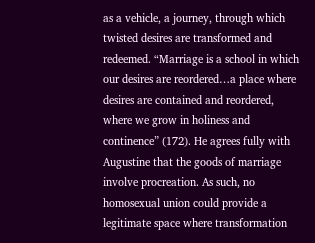as a vehicle, a journey, through which twisted desires are transformed and redeemed. “Marriage is a school in which our desires are reordered…a place where desires are contained and reordered, where we grow in holiness and continence” (172). He agrees fully with Augustine that the goods of marriage involve procreation. As such, no homosexual union could provide a legitimate space where transformation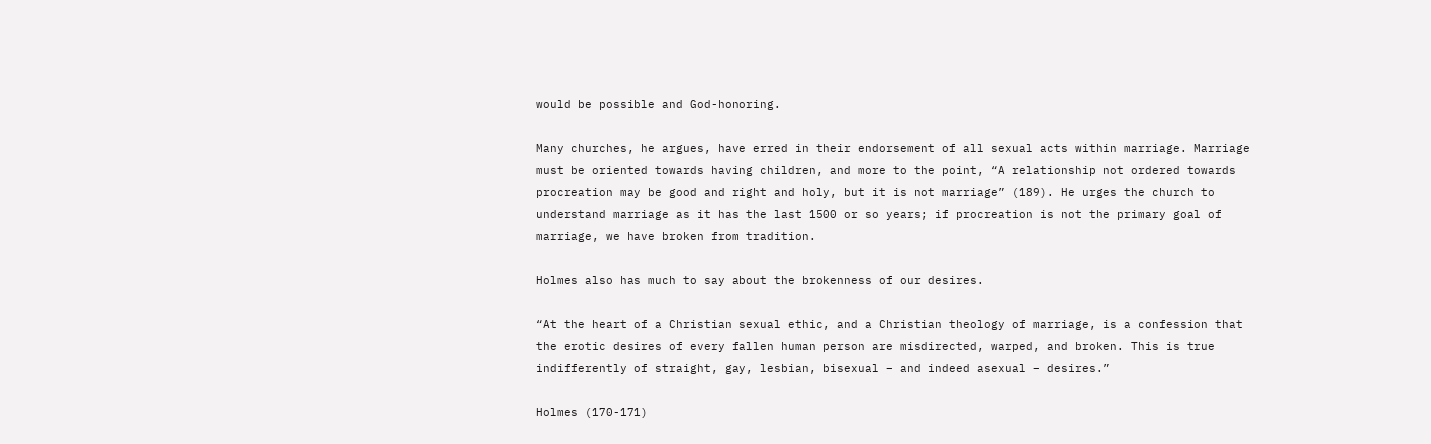would be possible and God-honoring.

Many churches, he argues, have erred in their endorsement of all sexual acts within marriage. Marriage must be oriented towards having children, and more to the point, “A relationship not ordered towards procreation may be good and right and holy, but it is not marriage” (189). He urges the church to understand marriage as it has the last 1500 or so years; if procreation is not the primary goal of marriage, we have broken from tradition.

Holmes also has much to say about the brokenness of our desires.

“At the heart of a Christian sexual ethic, and a Christian theology of marriage, is a confession that the erotic desires of every fallen human person are misdirected, warped, and broken. This is true indifferently of straight, gay, lesbian, bisexual – and indeed asexual – desires.”

Holmes (170-171)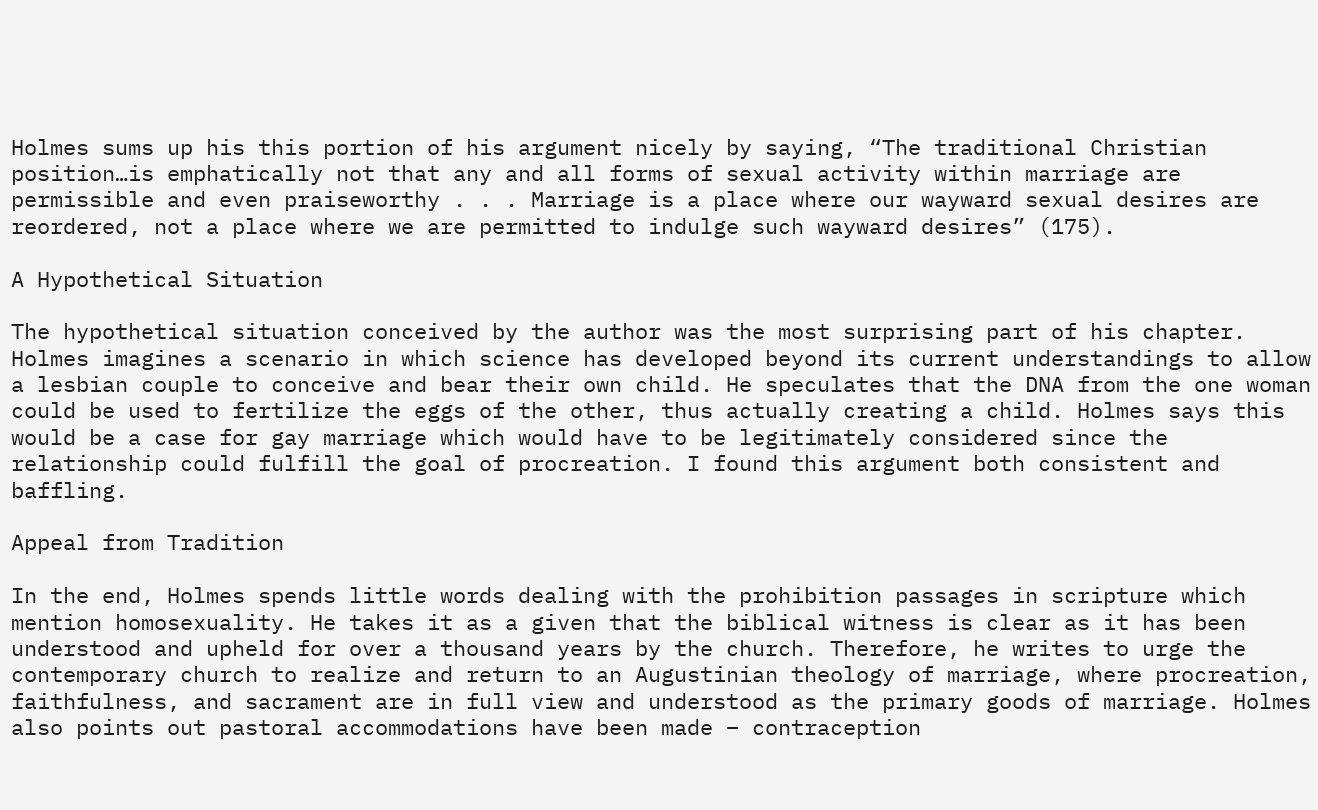Holmes sums up his this portion of his argument nicely by saying, “The traditional Christian position…is emphatically not that any and all forms of sexual activity within marriage are permissible and even praiseworthy . . . Marriage is a place where our wayward sexual desires are reordered, not a place where we are permitted to indulge such wayward desires” (175).

A Hypothetical Situation

The hypothetical situation conceived by the author was the most surprising part of his chapter. Holmes imagines a scenario in which science has developed beyond its current understandings to allow a lesbian couple to conceive and bear their own child. He speculates that the DNA from the one woman could be used to fertilize the eggs of the other, thus actually creating a child. Holmes says this would be a case for gay marriage which would have to be legitimately considered since the relationship could fulfill the goal of procreation. I found this argument both consistent and baffling.

Appeal from Tradition

In the end, Holmes spends little words dealing with the prohibition passages in scripture which mention homosexuality. He takes it as a given that the biblical witness is clear as it has been understood and upheld for over a thousand years by the church. Therefore, he writes to urge the contemporary church to realize and return to an Augustinian theology of marriage, where procreation, faithfulness, and sacrament are in full view and understood as the primary goods of marriage. Holmes also points out pastoral accommodations have been made – contraception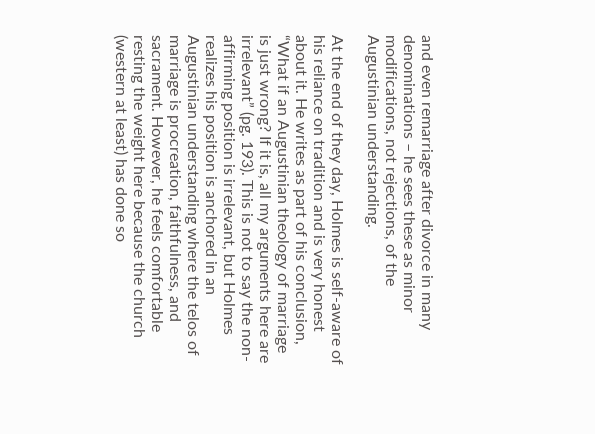and even remarriage after divorce in many denominations – he sees these as minor modifications, not rejections, of the Augustinian understanding.

At the end of they day, Holmes is self-aware of his reliance on tradition and is very honest about it. He writes as part of his conclusion, “What if an Augustinian theology of marriage is just wrong? If it is, all my arguments here are irrelevant” (pg. 193). This is not to say the non-affirming position is irrelevant, but Holmes realizes his position is anchored in an Augustinian understanding where the telos of marriage is procreation, faithfulness, and sacrament. However, he feels comfortable resting the weight here because the church (western at least) has done so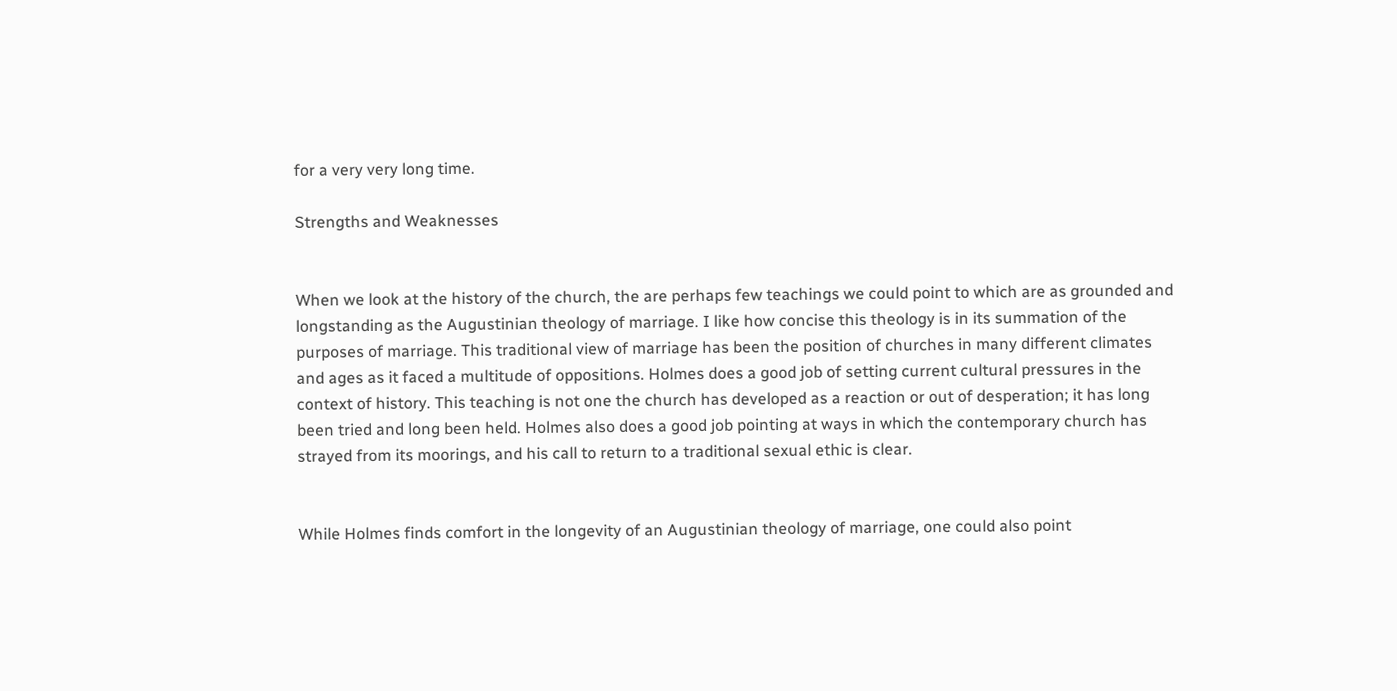for a very very long time.

Strengths and Weaknesses


When we look at the history of the church, the are perhaps few teachings we could point to which are as grounded and longstanding as the Augustinian theology of marriage. I like how concise this theology is in its summation of the purposes of marriage. This traditional view of marriage has been the position of churches in many different climates and ages as it faced a multitude of oppositions. Holmes does a good job of setting current cultural pressures in the context of history. This teaching is not one the church has developed as a reaction or out of desperation; it has long been tried and long been held. Holmes also does a good job pointing at ways in which the contemporary church has strayed from its moorings, and his call to return to a traditional sexual ethic is clear.


While Holmes finds comfort in the longevity of an Augustinian theology of marriage, one could also point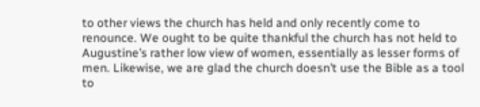to other views the church has held and only recently come to renounce. We ought to be quite thankful the church has not held to Augustine’s rather low view of women, essentially as lesser forms of men. Likewise, we are glad the church doesn’t use the Bible as a tool to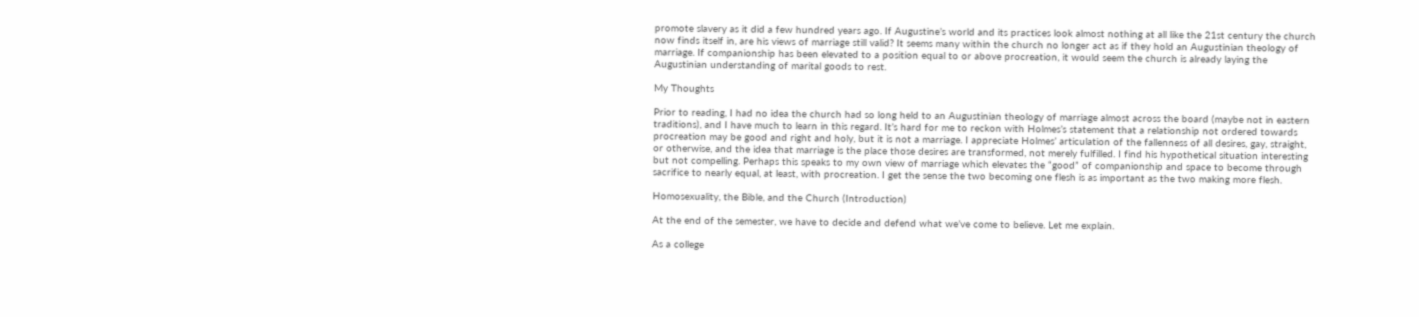promote slavery as it did a few hundred years ago. If Augustine’s world and its practices look almost nothing at all like the 21st century the church now finds itself in, are his views of marriage still valid? It seems many within the church no longer act as if they hold an Augustinian theology of marriage. If companionship has been elevated to a position equal to or above procreation, it would seem the church is already laying the Augustinian understanding of marital goods to rest.

My Thoughts

Prior to reading, I had no idea the church had so long held to an Augustinian theology of marriage almost across the board (maybe not in eastern traditions), and I have much to learn in this regard. It’s hard for me to reckon with Holmes’s statement that a relationship not ordered towards procreation may be good and right and holy, but it is not a marriage. I appreciate Holmes’ articulation of the fallenness of all desires, gay, straight, or otherwise, and the idea that marriage is the place those desires are transformed, not merely fulfilled. I find his hypothetical situation interesting but not compelling. Perhaps this speaks to my own view of marriage which elevates the “good” of companionship and space to become through sacrifice to nearly equal, at least, with procreation. I get the sense the two becoming one flesh is as important as the two making more flesh.

Homosexuality, the Bible, and the Church (Introduction)

At the end of the semester, we have to decide and defend what we’ve come to believe. Let me explain.

As a college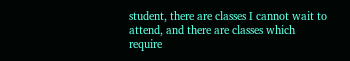student, there are classes I cannot wait to attend, and there are classes which require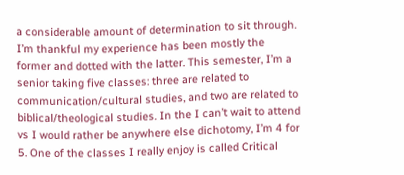a considerable amount of determination to sit through. I’m thankful my experience has been mostly the former and dotted with the latter. This semester, I’m a senior taking five classes: three are related to communication/cultural studies, and two are related to biblical/theological studies. In the I can’t wait to attend vs I would rather be anywhere else dichotomy, I’m 4 for 5. One of the classes I really enjoy is called Critical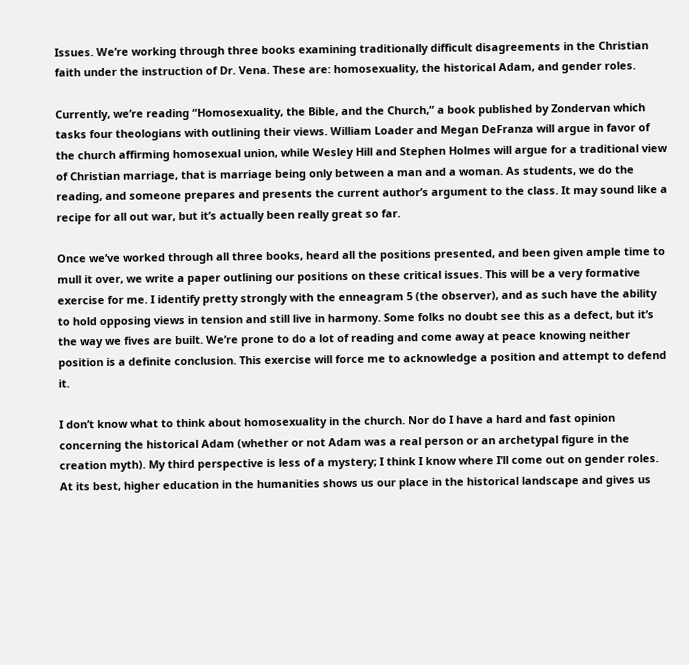Issues. We’re working through three books examining traditionally difficult disagreements in the Christian faith under the instruction of Dr. Vena. These are: homosexuality, the historical Adam, and gender roles.

Currently, we’re reading “Homosexuality, the Bible, and the Church,” a book published by Zondervan which tasks four theologians with outlining their views. William Loader and Megan DeFranza will argue in favor of the church affirming homosexual union, while Wesley Hill and Stephen Holmes will argue for a traditional view of Christian marriage, that is marriage being only between a man and a woman. As students, we do the reading, and someone prepares and presents the current author’s argument to the class. It may sound like a recipe for all out war, but it’s actually been really great so far.

Once we’ve worked through all three books, heard all the positions presented, and been given ample time to mull it over, we write a paper outlining our positions on these critical issues. This will be a very formative exercise for me. I identify pretty strongly with the enneagram 5 (the observer), and as such have the ability to hold opposing views in tension and still live in harmony. Some folks no doubt see this as a defect, but it’s the way we fives are built. We’re prone to do a lot of reading and come away at peace knowing neither position is a definite conclusion. This exercise will force me to acknowledge a position and attempt to defend it.

I don’t know what to think about homosexuality in the church. Nor do I have a hard and fast opinion concerning the historical Adam (whether or not Adam was a real person or an archetypal figure in the creation myth). My third perspective is less of a mystery; I think I know where I’ll come out on gender roles. At its best, higher education in the humanities shows us our place in the historical landscape and gives us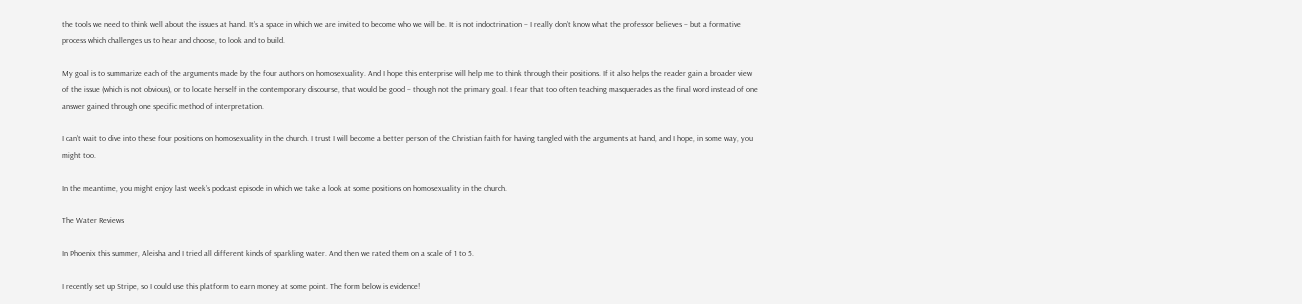the tools we need to think well about the issues at hand. It’s a space in which we are invited to become who we will be. It is not indoctrination – I really don’t know what the professor believes – but a formative process which challenges us to hear and choose, to look and to build.

My goal is to summarize each of the arguments made by the four authors on homosexuality. And I hope this enterprise will help me to think through their positions. If it also helps the reader gain a broader view of the issue (which is not obvious), or to locate herself in the contemporary discourse, that would be good – though not the primary goal. I fear that too often teaching masquerades as the final word instead of one answer gained through one specific method of interpretation.

I can’t wait to dive into these four positions on homosexuality in the church. I trust I will become a better person of the Christian faith for having tangled with the arguments at hand, and I hope, in some way, you might too.

In the meantime, you might enjoy last week’s podcast episode in which we take a look at some positions on homosexuality in the church.

The Water Reviews

In Phoenix this summer, Aleisha and I tried all different kinds of sparkling water. And then we rated them on a scale of 1 to 5.

I recently set up Stripe, so I could use this platform to earn money at some point. The form below is evidence!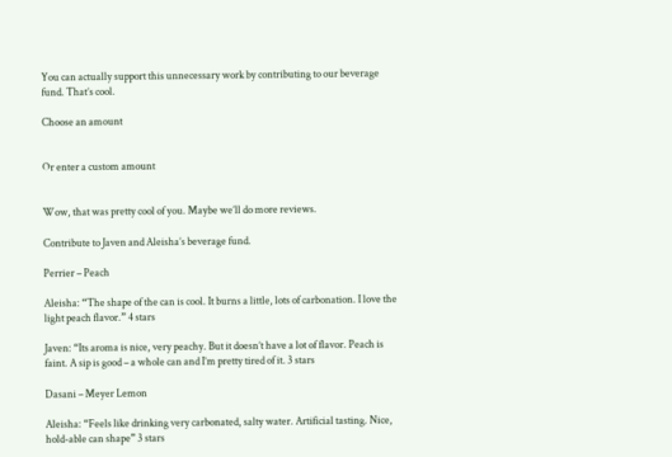You can actually support this unnecessary work by contributing to our beverage fund. That’s cool.

Choose an amount


Or enter a custom amount


Wow, that was pretty cool of you. Maybe we’ll do more reviews.

Contribute to Javen and Aleisha’s beverage fund.

Perrier – Peach

Aleisha: “The shape of the can is cool. It burns a little, lots of carbonation. I love the light peach flavor.” 4 stars

Javen: “Its aroma is nice, very peachy. But it doesn’t have a lot of flavor. Peach is faint. A sip is good – a whole can and I’m pretty tired of it. 3 stars

Dasani – Meyer Lemon

Aleisha: “Feels like drinking very carbonated, salty water. Artificial tasting. Nice, hold-able can shape” 3 stars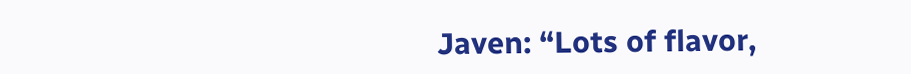Javen: “Lots of flavor,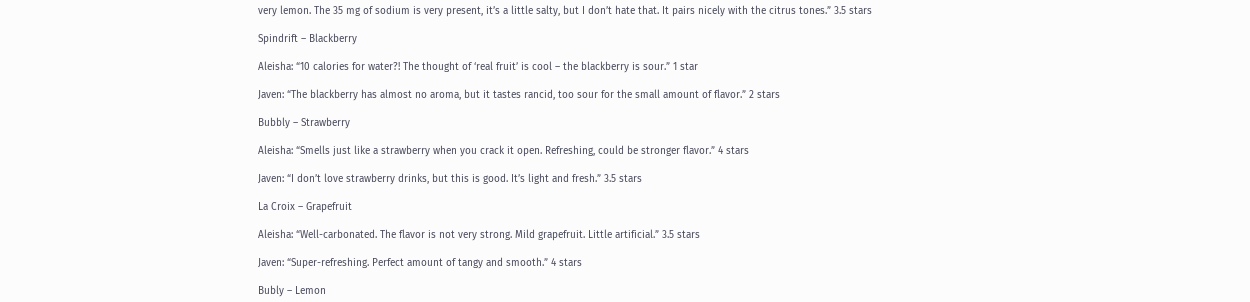very lemon. The 35 mg of sodium is very present, it’s a little salty, but I don’t hate that. It pairs nicely with the citrus tones.” 3.5 stars

Spindrift – Blackberry

Aleisha: “10 calories for water?! The thought of ‘real fruit’ is cool – the blackberry is sour.” 1 star

Javen: “The blackberry has almost no aroma, but it tastes rancid, too sour for the small amount of flavor.” 2 stars

Bubbly – Strawberry

Aleisha: “Smells just like a strawberry when you crack it open. Refreshing, could be stronger flavor.” 4 stars

Javen: “I don’t love strawberry drinks, but this is good. It’s light and fresh.” 3.5 stars

La Croix – Grapefruit

Aleisha: “Well-carbonated. The flavor is not very strong. Mild grapefruit. Little artificial.” 3.5 stars

Javen: “Super-refreshing. Perfect amount of tangy and smooth.” 4 stars

Bubly – Lemon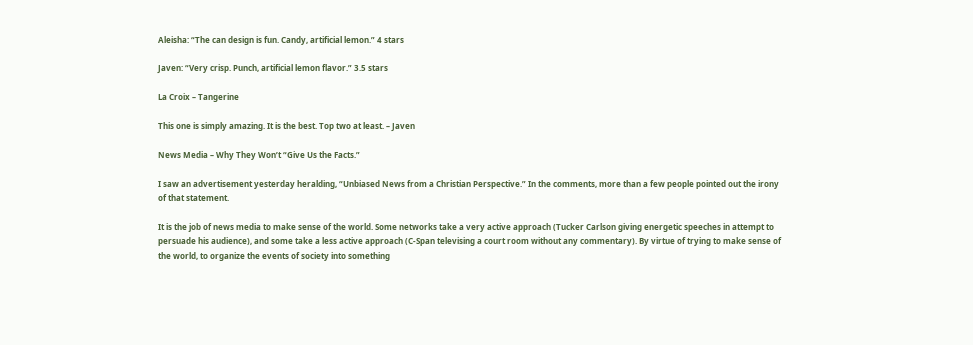Aleisha: “The can design is fun. Candy, artificial lemon.” 4 stars

Javen: “Very crisp. Punch, artificial lemon flavor.” 3.5 stars

La Croix – Tangerine

This one is simply amazing. It is the best. Top two at least. – Javen

News Media – Why They Won’t “Give Us the Facts.”

I saw an advertisement yesterday heralding, “Unbiased News from a Christian Perspective.” In the comments, more than a few people pointed out the irony of that statement.

It is the job of news media to make sense of the world. Some networks take a very active approach (Tucker Carlson giving energetic speeches in attempt to persuade his audience), and some take a less active approach (C-Span televising a court room without any commentary). By virtue of trying to make sense of the world, to organize the events of society into something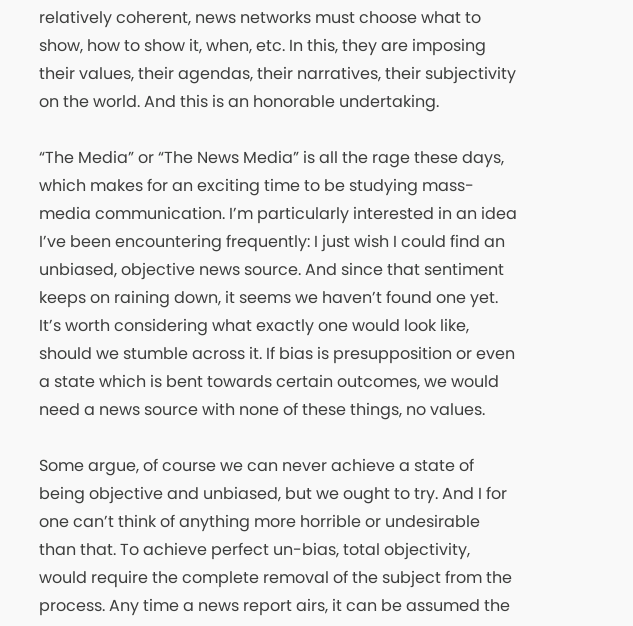relatively coherent, news networks must choose what to show, how to show it, when, etc. In this, they are imposing their values, their agendas, their narratives, their subjectivity on the world. And this is an honorable undertaking.

“The Media” or “The News Media” is all the rage these days, which makes for an exciting time to be studying mass-media communication. I’m particularly interested in an idea I’ve been encountering frequently: I just wish I could find an unbiased, objective news source. And since that sentiment keeps on raining down, it seems we haven’t found one yet. It’s worth considering what exactly one would look like, should we stumble across it. If bias is presupposition or even a state which is bent towards certain outcomes, we would need a news source with none of these things, no values.

Some argue, of course we can never achieve a state of being objective and unbiased, but we ought to try. And I for one can’t think of anything more horrible or undesirable than that. To achieve perfect un-bias, total objectivity, would require the complete removal of the subject from the process. Any time a news report airs, it can be assumed the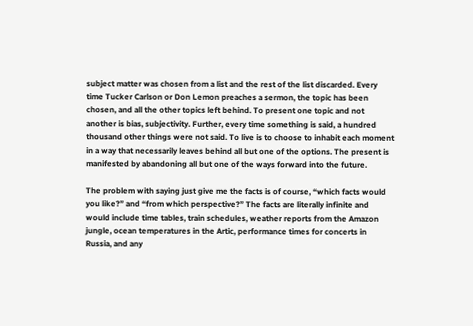subject matter was chosen from a list and the rest of the list discarded. Every time Tucker Carlson or Don Lemon preaches a sermon, the topic has been chosen, and all the other topics left behind. To present one topic and not another is bias, subjectivity. Further, every time something is said, a hundred thousand other things were not said. To live is to choose to inhabit each moment in a way that necessarily leaves behind all but one of the options. The present is manifested by abandoning all but one of the ways forward into the future.

The problem with saying just give me the facts is of course, “which facts would you like?” and “from which perspective?” The facts are literally infinite and would include time tables, train schedules, weather reports from the Amazon jungle, ocean temperatures in the Artic, performance times for concerts in Russia, and any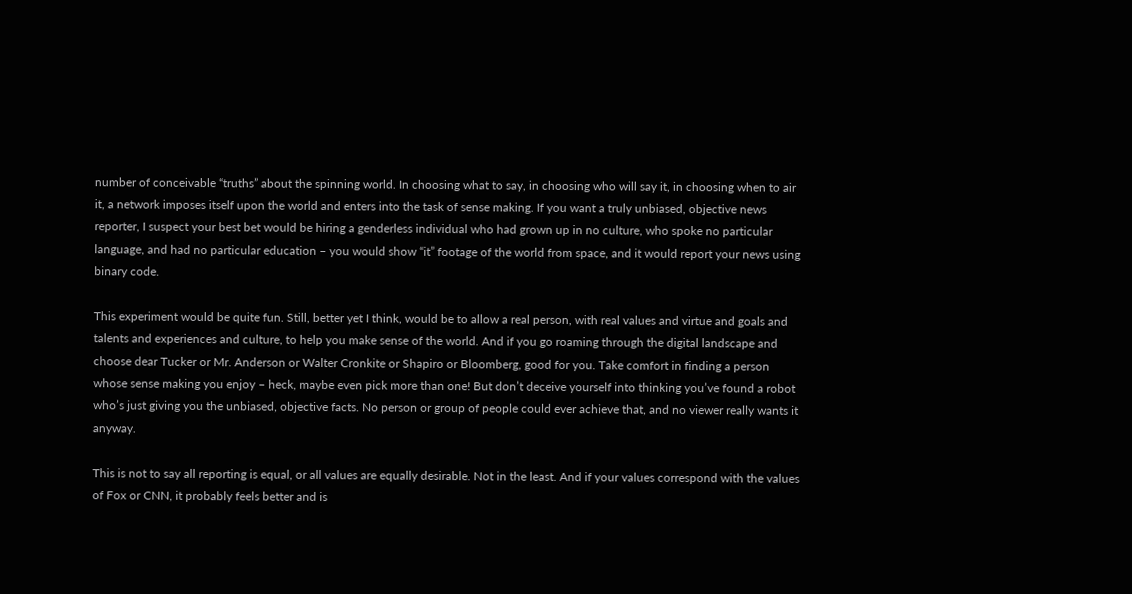number of conceivable “truths” about the spinning world. In choosing what to say, in choosing who will say it, in choosing when to air it, a network imposes itself upon the world and enters into the task of sense making. If you want a truly unbiased, objective news reporter, I suspect your best bet would be hiring a genderless individual who had grown up in no culture, who spoke no particular language, and had no particular education – you would show “it” footage of the world from space, and it would report your news using binary code.

This experiment would be quite fun. Still, better yet I think, would be to allow a real person, with real values and virtue and goals and talents and experiences and culture, to help you make sense of the world. And if you go roaming through the digital landscape and choose dear Tucker or Mr. Anderson or Walter Cronkite or Shapiro or Bloomberg, good for you. Take comfort in finding a person whose sense making you enjoy – heck, maybe even pick more than one! But don’t deceive yourself into thinking you’ve found a robot who’s just giving you the unbiased, objective facts. No person or group of people could ever achieve that, and no viewer really wants it anyway.

This is not to say all reporting is equal, or all values are equally desirable. Not in the least. And if your values correspond with the values of Fox or CNN, it probably feels better and is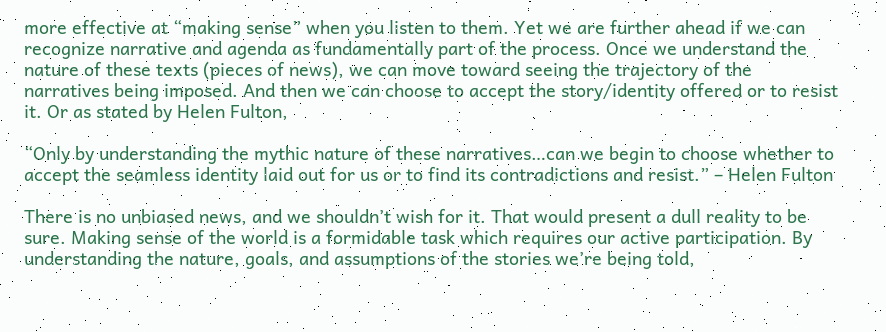more effective at “making sense” when you listen to them. Yet we are further ahead if we can recognize narrative and agenda as fundamentally part of the process. Once we understand the nature of these texts (pieces of news), we can move toward seeing the trajectory of the narratives being imposed. And then we can choose to accept the story/identity offered or to resist it. Or as stated by Helen Fulton,

“Only by understanding the mythic nature of these narratives…can we begin to choose whether to accept the seamless identity laid out for us or to find its contradictions and resist.” – Helen Fulton

There is no unbiased news, and we shouldn’t wish for it. That would present a dull reality to be sure. Making sense of the world is a formidable task which requires our active participation. By understanding the nature, goals, and assumptions of the stories we’re being told,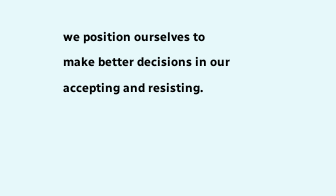we position ourselves to make better decisions in our accepting and resisting.